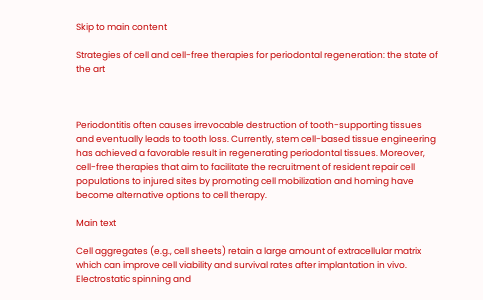Skip to main content

Strategies of cell and cell-free therapies for periodontal regeneration: the state of the art



Periodontitis often causes irrevocable destruction of tooth-supporting tissues and eventually leads to tooth loss. Currently, stem cell-based tissue engineering has achieved a favorable result in regenerating periodontal tissues. Moreover, cell-free therapies that aim to facilitate the recruitment of resident repair cell populations to injured sites by promoting cell mobilization and homing have become alternative options to cell therapy.

Main text

Cell aggregates (e.g., cell sheets) retain a large amount of extracellular matrix which can improve cell viability and survival rates after implantation in vivo. Electrostatic spinning and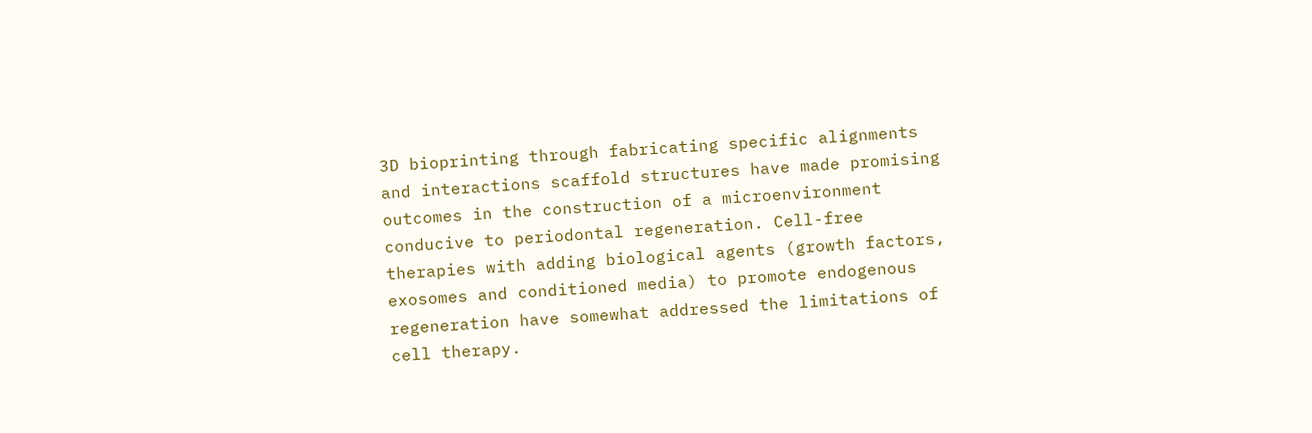3D bioprinting through fabricating specific alignments and interactions scaffold structures have made promising outcomes in the construction of a microenvironment conducive to periodontal regeneration. Cell-free therapies with adding biological agents (growth factors, exosomes and conditioned media) to promote endogenous regeneration have somewhat addressed the limitations of cell therapy.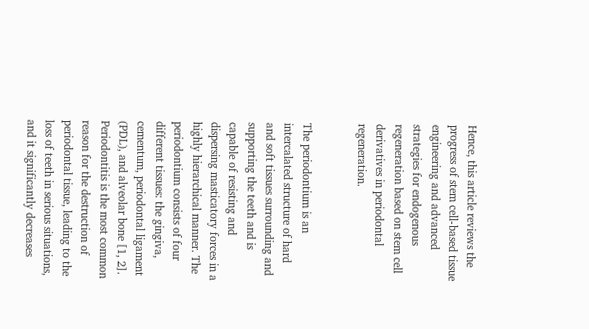Hence, this article reviews the progress of stem cell-based tissue engineering and advanced strategies for endogenous regeneration based on stem cell derivatives in periodontal regeneration.


The periodontium is an intercalated structure of hard and soft tissues surrounding and supporting the teeth and is capable of resisting and dispersing masticatory forces in a highly hierarchical manner. The periodontium consists of four different tissues: the gingiva, cementum, periodontal ligament (PDL), and alveolar bone [1, 2]. Periodontitis is the most common reason for the destruction of periodontal tissue, leading to the loss of teeth in serious situations, and it significantly decreases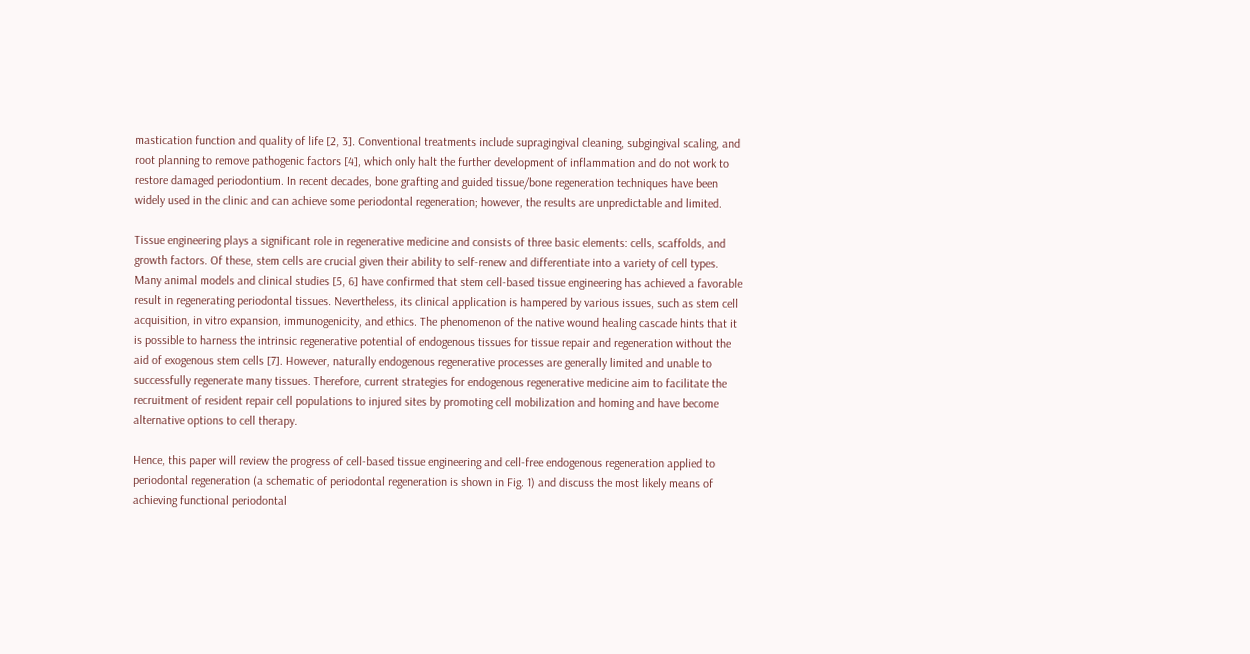mastication function and quality of life [2, 3]. Conventional treatments include supragingival cleaning, subgingival scaling, and root planning to remove pathogenic factors [4], which only halt the further development of inflammation and do not work to restore damaged periodontium. In recent decades, bone grafting and guided tissue/bone regeneration techniques have been widely used in the clinic and can achieve some periodontal regeneration; however, the results are unpredictable and limited.

Tissue engineering plays a significant role in regenerative medicine and consists of three basic elements: cells, scaffolds, and growth factors. Of these, stem cells are crucial given their ability to self-renew and differentiate into a variety of cell types. Many animal models and clinical studies [5, 6] have confirmed that stem cell-based tissue engineering has achieved a favorable result in regenerating periodontal tissues. Nevertheless, its clinical application is hampered by various issues, such as stem cell acquisition, in vitro expansion, immunogenicity, and ethics. The phenomenon of the native wound healing cascade hints that it is possible to harness the intrinsic regenerative potential of endogenous tissues for tissue repair and regeneration without the aid of exogenous stem cells [7]. However, naturally endogenous regenerative processes are generally limited and unable to successfully regenerate many tissues. Therefore, current strategies for endogenous regenerative medicine aim to facilitate the recruitment of resident repair cell populations to injured sites by promoting cell mobilization and homing and have become alternative options to cell therapy.

Hence, this paper will review the progress of cell-based tissue engineering and cell-free endogenous regeneration applied to periodontal regeneration (a schematic of periodontal regeneration is shown in Fig. 1) and discuss the most likely means of achieving functional periodontal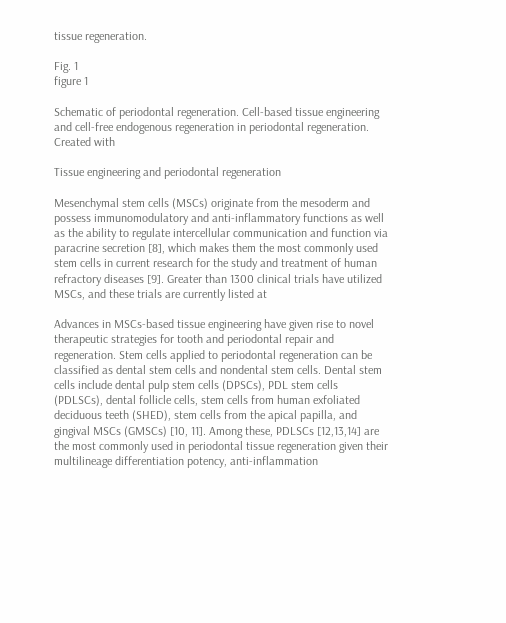tissue regeneration.

Fig. 1
figure 1

Schematic of periodontal regeneration. Cell-based tissue engineering and cell-free endogenous regeneration in periodontal regeneration. Created with

Tissue engineering and periodontal regeneration

Mesenchymal stem cells (MSCs) originate from the mesoderm and possess immunomodulatory and anti-inflammatory functions as well as the ability to regulate intercellular communication and function via paracrine secretion [8], which makes them the most commonly used stem cells in current research for the study and treatment of human refractory diseases [9]. Greater than 1300 clinical trials have utilized MSCs, and these trials are currently listed at

Advances in MSCs-based tissue engineering have given rise to novel therapeutic strategies for tooth and periodontal repair and regeneration. Stem cells applied to periodontal regeneration can be classified as dental stem cells and nondental stem cells. Dental stem cells include dental pulp stem cells (DPSCs), PDL stem cells (PDLSCs), dental follicle cells, stem cells from human exfoliated deciduous teeth (SHED), stem cells from the apical papilla, and gingival MSCs (GMSCs) [10, 11]. Among these, PDLSCs [12,13,14] are the most commonly used in periodontal tissue regeneration given their multilineage differentiation potency, anti-inflammation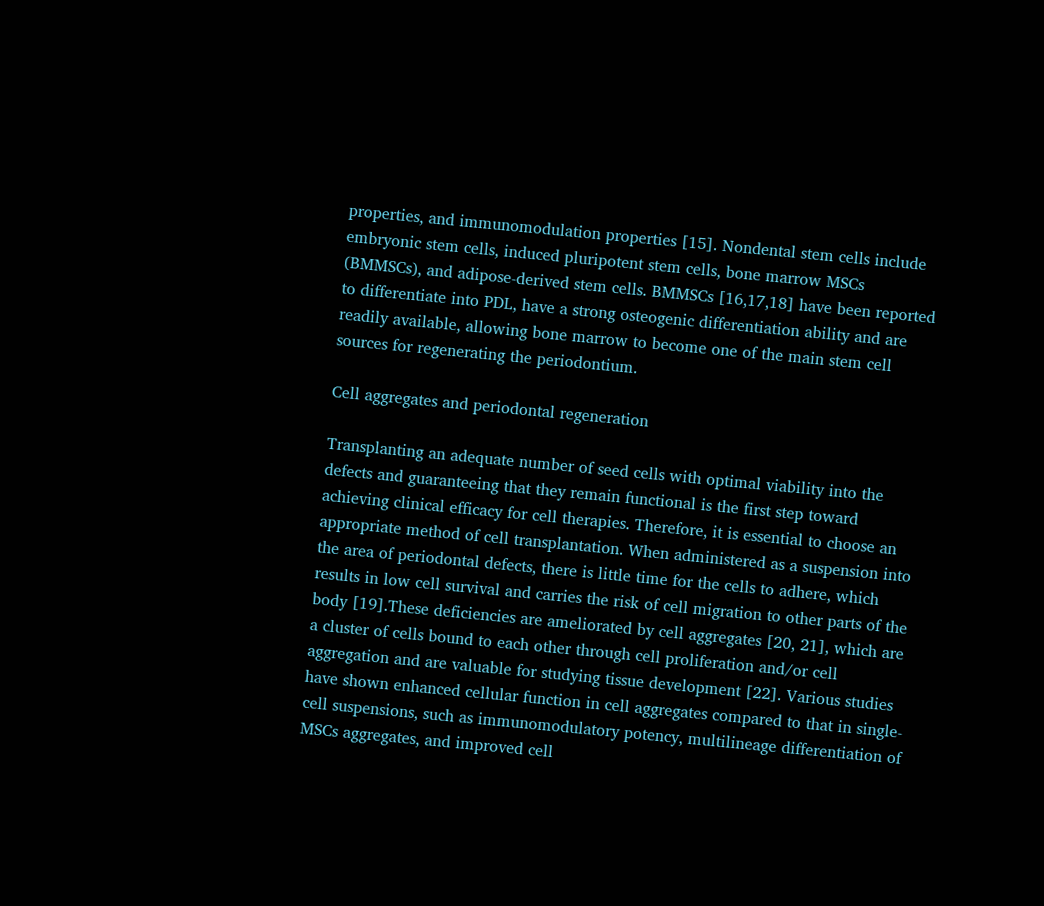properties, and immunomodulation properties [15]. Nondental stem cells include embryonic stem cells, induced pluripotent stem cells, bone marrow MSCs (BMMSCs), and adipose-derived stem cells. BMMSCs [16,17,18] have been reported to differentiate into PDL, have a strong osteogenic differentiation ability and are readily available, allowing bone marrow to become one of the main stem cell sources for regenerating the periodontium.

Cell aggregates and periodontal regeneration

Transplanting an adequate number of seed cells with optimal viability into the defects and guaranteeing that they remain functional is the first step toward achieving clinical efficacy for cell therapies. Therefore, it is essential to choose an appropriate method of cell transplantation. When administered as a suspension into the area of periodontal defects, there is little time for the cells to adhere, which results in low cell survival and carries the risk of cell migration to other parts of the body [19].These deficiencies are ameliorated by cell aggregates [20, 21], which are a cluster of cells bound to each other through cell proliferation and/or cell aggregation and are valuable for studying tissue development [22]. Various studies have shown enhanced cellular function in cell aggregates compared to that in single-cell suspensions, such as immunomodulatory potency, multilineage differentiation of MSCs aggregates, and improved cell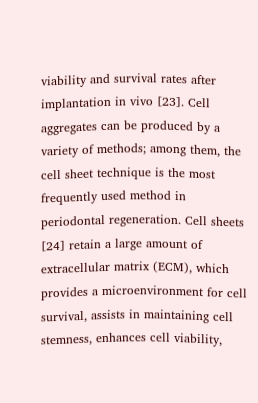viability and survival rates after implantation in vivo [23]. Cell aggregates can be produced by a variety of methods; among them, the cell sheet technique is the most frequently used method in periodontal regeneration. Cell sheets [24] retain a large amount of extracellular matrix (ECM), which provides a microenvironment for cell survival, assists in maintaining cell stemness, enhances cell viability,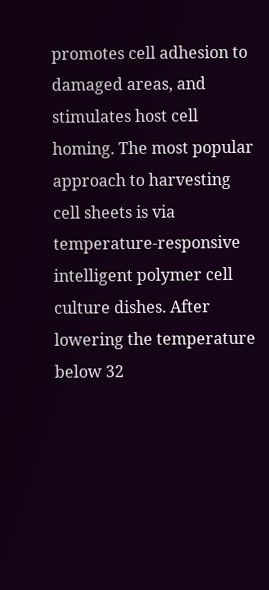promotes cell adhesion to damaged areas, and stimulates host cell homing. The most popular approach to harvesting cell sheets is via temperature-responsive intelligent polymer cell culture dishes. After lowering the temperature below 32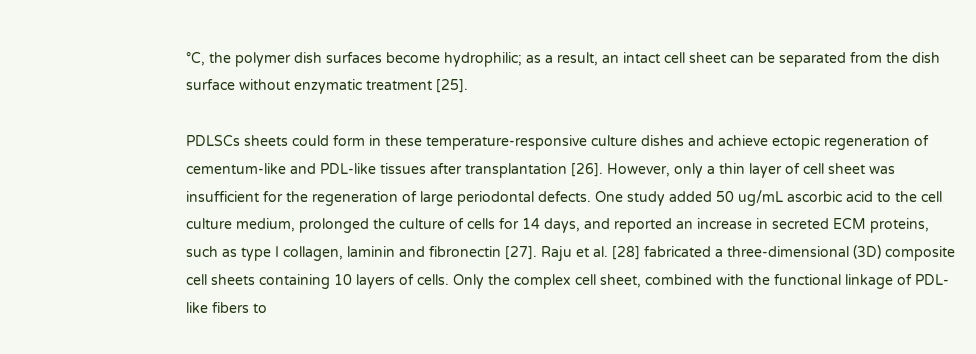°C, the polymer dish surfaces become hydrophilic; as a result, an intact cell sheet can be separated from the dish surface without enzymatic treatment [25].

PDLSCs sheets could form in these temperature-responsive culture dishes and achieve ectopic regeneration of cementum-like and PDL-like tissues after transplantation [26]. However, only a thin layer of cell sheet was insufficient for the regeneration of large periodontal defects. One study added 50 ug/mL ascorbic acid to the cell culture medium, prolonged the culture of cells for 14 days, and reported an increase in secreted ECM proteins, such as type I collagen, laminin and fibronectin [27]. Raju et al. [28] fabricated a three-dimensional (3D) composite cell sheets containing 10 layers of cells. Only the complex cell sheet, combined with the functional linkage of PDL-like fibers to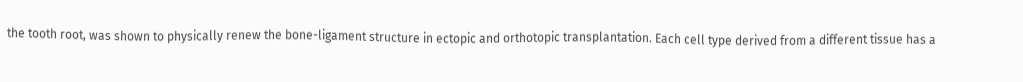the tooth root, was shown to physically renew the bone-ligament structure in ectopic and orthotopic transplantation. Each cell type derived from a different tissue has a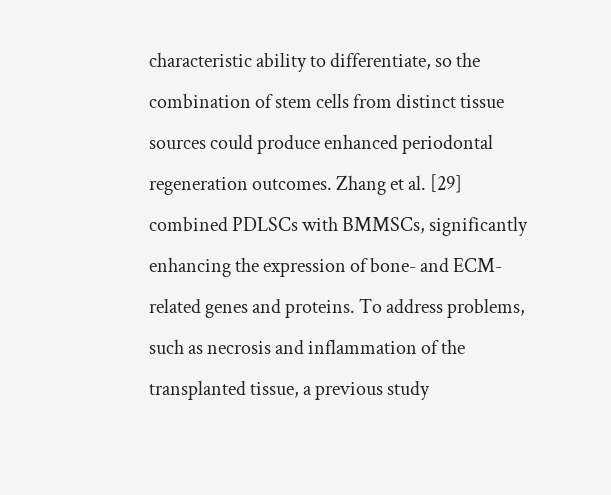characteristic ability to differentiate, so the combination of stem cells from distinct tissue sources could produce enhanced periodontal regeneration outcomes. Zhang et al. [29] combined PDLSCs with BMMSCs, significantly enhancing the expression of bone- and ECM-related genes and proteins. To address problems, such as necrosis and inflammation of the transplanted tissue, a previous study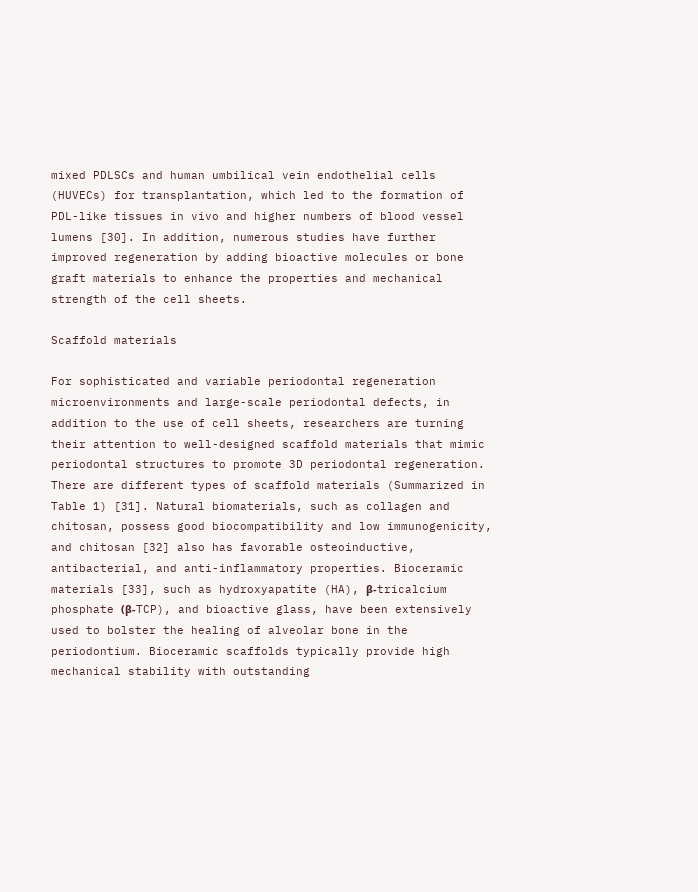mixed PDLSCs and human umbilical vein endothelial cells (HUVECs) for transplantation, which led to the formation of PDL-like tissues in vivo and higher numbers of blood vessel lumens [30]. In addition, numerous studies have further improved regeneration by adding bioactive molecules or bone graft materials to enhance the properties and mechanical strength of the cell sheets.

Scaffold materials

For sophisticated and variable periodontal regeneration microenvironments and large-scale periodontal defects, in addition to the use of cell sheets, researchers are turning their attention to well-designed scaffold materials that mimic periodontal structures to promote 3D periodontal regeneration. There are different types of scaffold materials (Summarized in Table 1) [31]. Natural biomaterials, such as collagen and chitosan, possess good biocompatibility and low immunogenicity, and chitosan [32] also has favorable osteoinductive, antibacterial, and anti-inflammatory properties. Bioceramic materials [33], such as hydroxyapatite (HA), β-tricalcium phosphate (β-TCP), and bioactive glass, have been extensively used to bolster the healing of alveolar bone in the periodontium. Bioceramic scaffolds typically provide high mechanical stability with outstanding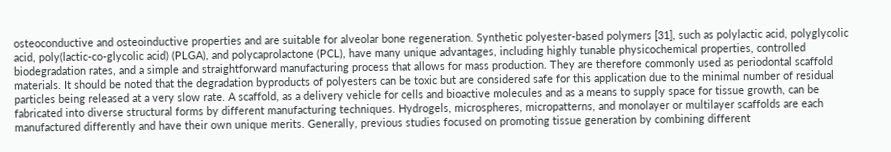osteoconductive and osteoinductive properties and are suitable for alveolar bone regeneration. Synthetic polyester-based polymers [31], such as polylactic acid, polyglycolic acid, poly(lactic-co-glycolic acid) (PLGA), and polycaprolactone (PCL), have many unique advantages, including highly tunable physicochemical properties, controlled biodegradation rates, and a simple and straightforward manufacturing process that allows for mass production. They are therefore commonly used as periodontal scaffold materials. It should be noted that the degradation byproducts of polyesters can be toxic but are considered safe for this application due to the minimal number of residual particles being released at a very slow rate. A scaffold, as a delivery vehicle for cells and bioactive molecules and as a means to supply space for tissue growth, can be fabricated into diverse structural forms by different manufacturing techniques. Hydrogels, microspheres, micropatterns, and monolayer or multilayer scaffolds are each manufactured differently and have their own unique merits. Generally, previous studies focused on promoting tissue generation by combining different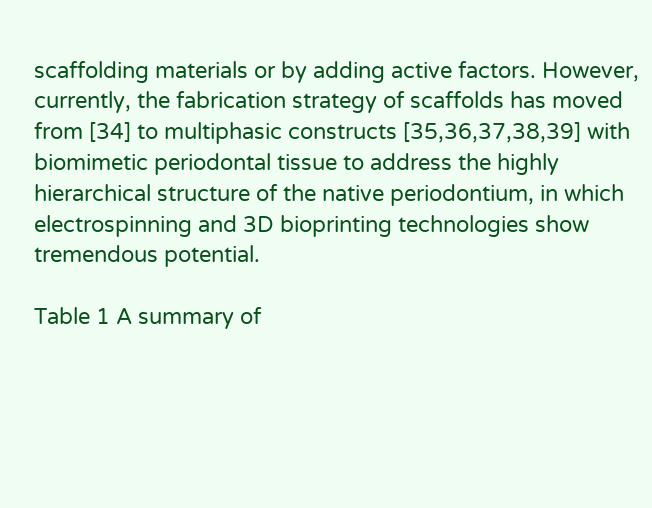scaffolding materials or by adding active factors. However, currently, the fabrication strategy of scaffolds has moved from [34] to multiphasic constructs [35,36,37,38,39] with biomimetic periodontal tissue to address the highly hierarchical structure of the native periodontium, in which electrospinning and 3D bioprinting technologies show tremendous potential.

Table 1 A summary of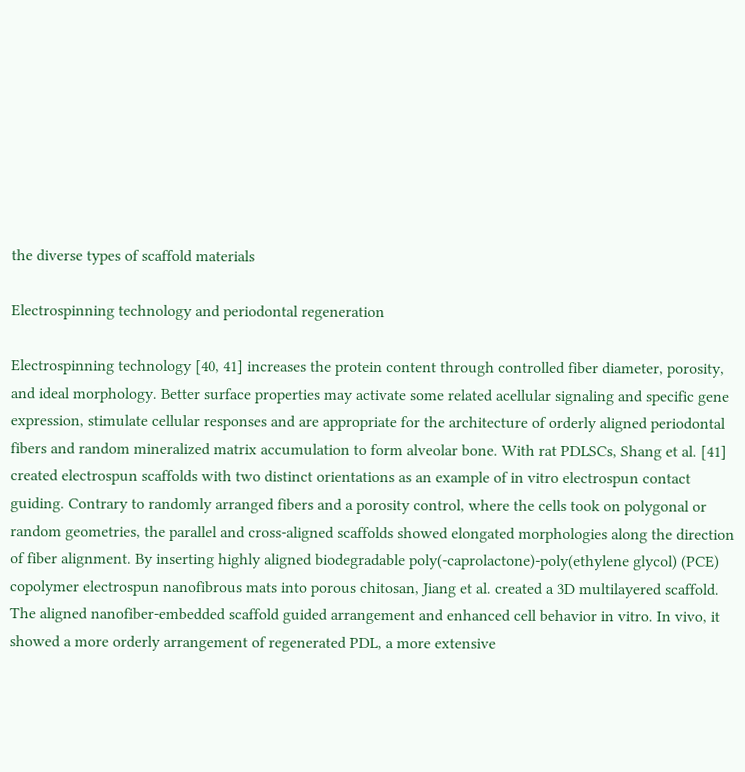the diverse types of scaffold materials

Electrospinning technology and periodontal regeneration

Electrospinning technology [40, 41] increases the protein content through controlled fiber diameter, porosity, and ideal morphology. Better surface properties may activate some related acellular signaling and specific gene expression, stimulate cellular responses and are appropriate for the architecture of orderly aligned periodontal fibers and random mineralized matrix accumulation to form alveolar bone. With rat PDLSCs, Shang et al. [41] created electrospun scaffolds with two distinct orientations as an example of in vitro electrospun contact guiding. Contrary to randomly arranged fibers and a porosity control, where the cells took on polygonal or random geometries, the parallel and cross-aligned scaffolds showed elongated morphologies along the direction of fiber alignment. By inserting highly aligned biodegradable poly(-caprolactone)-poly(ethylene glycol) (PCE) copolymer electrospun nanofibrous mats into porous chitosan, Jiang et al. created a 3D multilayered scaffold. The aligned nanofiber-embedded scaffold guided arrangement and enhanced cell behavior in vitro. In vivo, it showed a more orderly arrangement of regenerated PDL, a more extensive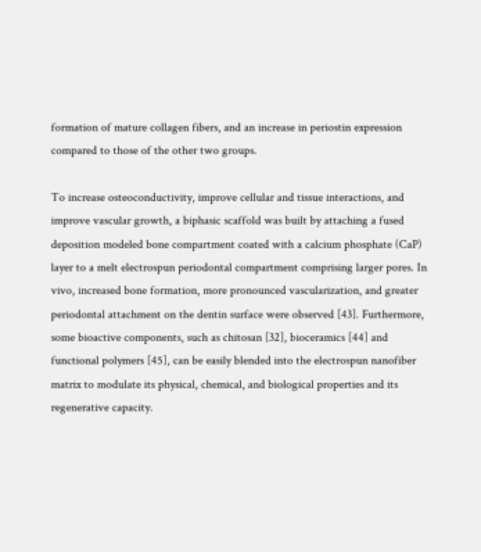formation of mature collagen fibers, and an increase in periostin expression compared to those of the other two groups.

To increase osteoconductivity, improve cellular and tissue interactions, and improve vascular growth, a biphasic scaffold was built by attaching a fused deposition modeled bone compartment coated with a calcium phosphate (CaP) layer to a melt electrospun periodontal compartment comprising larger pores. In vivo, increased bone formation, more pronounced vascularization, and greater periodontal attachment on the dentin surface were observed [43]. Furthermore, some bioactive components, such as chitosan [32], bioceramics [44] and functional polymers [45], can be easily blended into the electrospun nanofiber matrix to modulate its physical, chemical, and biological properties and its regenerative capacity.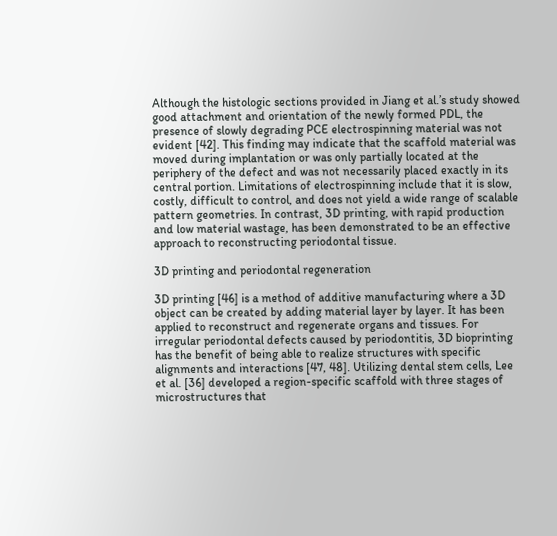Although the histologic sections provided in Jiang et al.’s study showed good attachment and orientation of the newly formed PDL, the presence of slowly degrading PCE electrospinning material was not evident [42]. This finding may indicate that the scaffold material was moved during implantation or was only partially located at the periphery of the defect and was not necessarily placed exactly in its central portion. Limitations of electrospinning include that it is slow, costly, difficult to control, and does not yield a wide range of scalable pattern geometries. In contrast, 3D printing, with rapid production and low material wastage, has been demonstrated to be an effective approach to reconstructing periodontal tissue.

3D printing and periodontal regeneration

3D printing [46] is a method of additive manufacturing where a 3D object can be created by adding material layer by layer. It has been applied to reconstruct and regenerate organs and tissues. For irregular periodontal defects caused by periodontitis, 3D bioprinting has the benefit of being able to realize structures with specific alignments and interactions [47, 48]. Utilizing dental stem cells, Lee et al. [36] developed a region-specific scaffold with three stages of microstructures that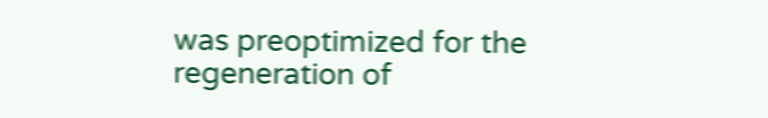was preoptimized for the regeneration of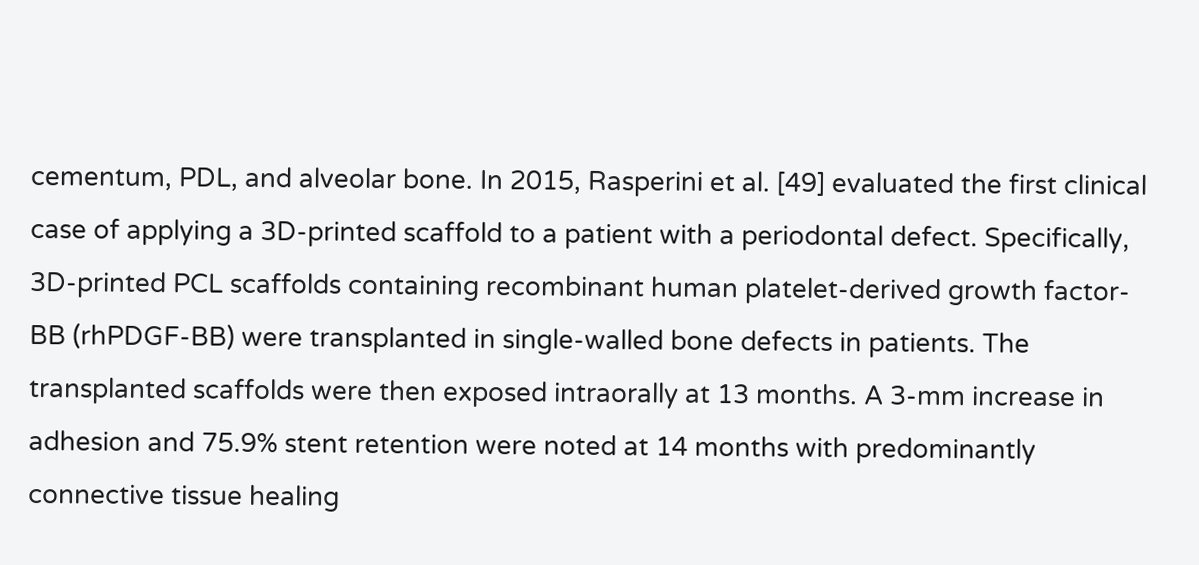cementum, PDL, and alveolar bone. In 2015, Rasperini et al. [49] evaluated the first clinical case of applying a 3D-printed scaffold to a patient with a periodontal defect. Specifically, 3D-printed PCL scaffolds containing recombinant human platelet-derived growth factor-BB (rhPDGF-BB) were transplanted in single-walled bone defects in patients. The transplanted scaffolds were then exposed intraorally at 13 months. A 3-mm increase in adhesion and 75.9% stent retention were noted at 14 months with predominantly connective tissue healing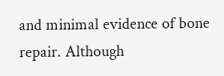and minimal evidence of bone repair. Although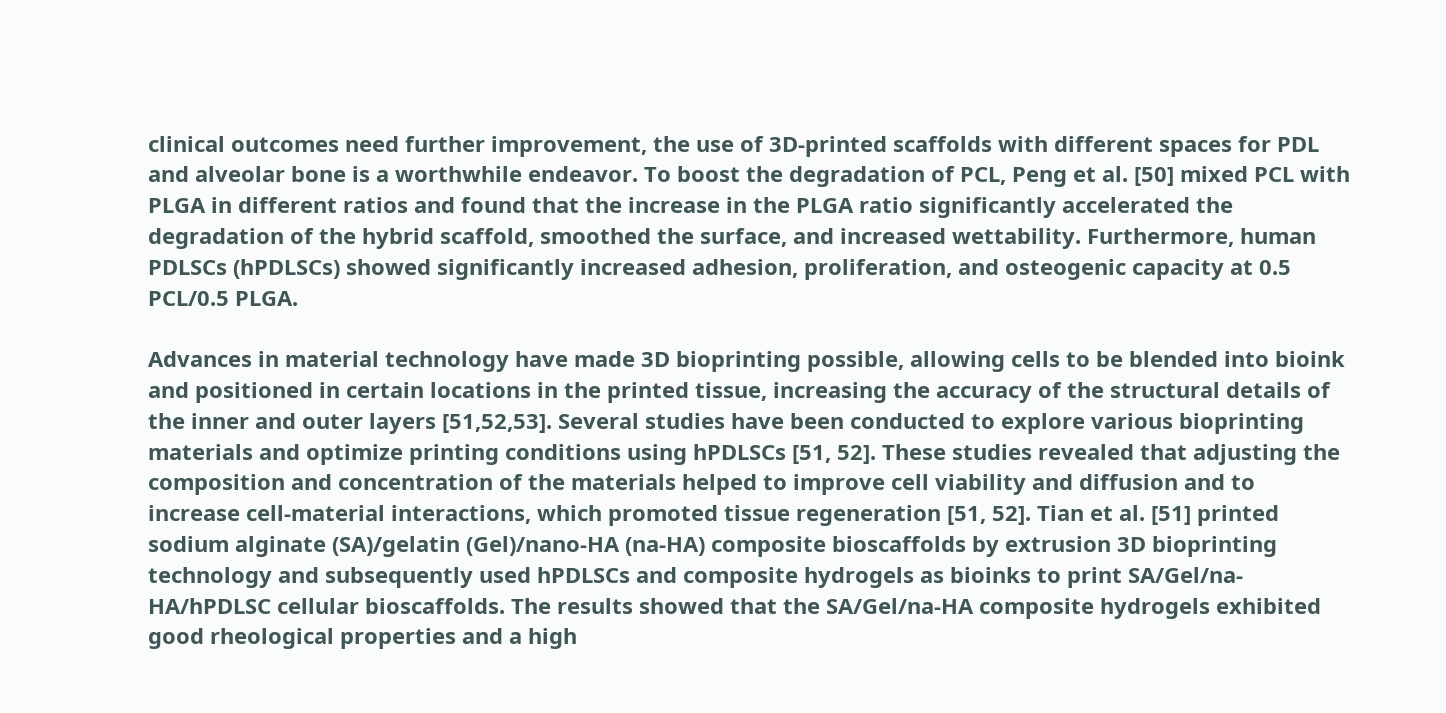clinical outcomes need further improvement, the use of 3D-printed scaffolds with different spaces for PDL and alveolar bone is a worthwhile endeavor. To boost the degradation of PCL, Peng et al. [50] mixed PCL with PLGA in different ratios and found that the increase in the PLGA ratio significantly accelerated the degradation of the hybrid scaffold, smoothed the surface, and increased wettability. Furthermore, human PDLSCs (hPDLSCs) showed significantly increased adhesion, proliferation, and osteogenic capacity at 0.5 PCL/0.5 PLGA.

Advances in material technology have made 3D bioprinting possible, allowing cells to be blended into bioink and positioned in certain locations in the printed tissue, increasing the accuracy of the structural details of the inner and outer layers [51,52,53]. Several studies have been conducted to explore various bioprinting materials and optimize printing conditions using hPDLSCs [51, 52]. These studies revealed that adjusting the composition and concentration of the materials helped to improve cell viability and diffusion and to increase cell-material interactions, which promoted tissue regeneration [51, 52]. Tian et al. [51] printed sodium alginate (SA)/gelatin (Gel)/nano-HA (na-HA) composite bioscaffolds by extrusion 3D bioprinting technology and subsequently used hPDLSCs and composite hydrogels as bioinks to print SA/Gel/na-HA/hPDLSC cellular bioscaffolds. The results showed that the SA/Gel/na-HA composite hydrogels exhibited good rheological properties and a high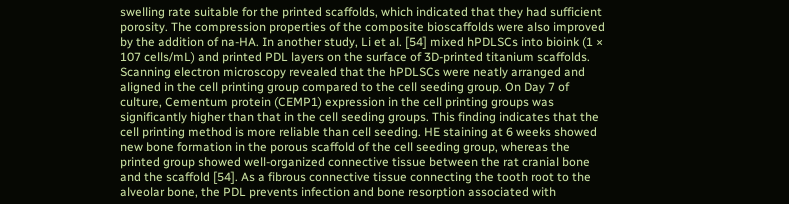swelling rate suitable for the printed scaffolds, which indicated that they had sufficient porosity. The compression properties of the composite bioscaffolds were also improved by the addition of na-HA. In another study, Li et al. [54] mixed hPDLSCs into bioink (1 × 107 cells/mL) and printed PDL layers on the surface of 3D-printed titanium scaffolds. Scanning electron microscopy revealed that the hPDLSCs were neatly arranged and aligned in the cell printing group compared to the cell seeding group. On Day 7 of culture, Cementum protein (CEMP1) expression in the cell printing groups was significantly higher than that in the cell seeding groups. This finding indicates that the cell printing method is more reliable than cell seeding. HE staining at 6 weeks showed new bone formation in the porous scaffold of the cell seeding group, whereas the printed group showed well-organized connective tissue between the rat cranial bone and the scaffold [54]. As a fibrous connective tissue connecting the tooth root to the alveolar bone, the PDL prevents infection and bone resorption associated with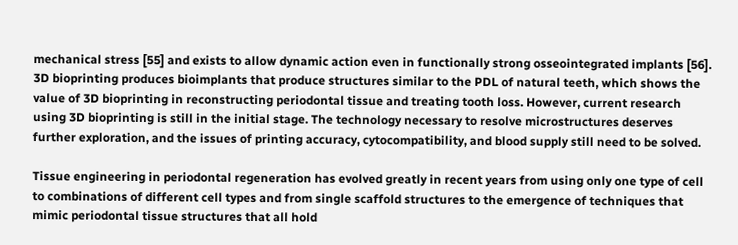mechanical stress [55] and exists to allow dynamic action even in functionally strong osseointegrated implants [56]. 3D bioprinting produces bioimplants that produce structures similar to the PDL of natural teeth, which shows the value of 3D bioprinting in reconstructing periodontal tissue and treating tooth loss. However, current research using 3D bioprinting is still in the initial stage. The technology necessary to resolve microstructures deserves further exploration, and the issues of printing accuracy, cytocompatibility, and blood supply still need to be solved.

Tissue engineering in periodontal regeneration has evolved greatly in recent years from using only one type of cell to combinations of different cell types and from single scaffold structures to the emergence of techniques that mimic periodontal tissue structures that all hold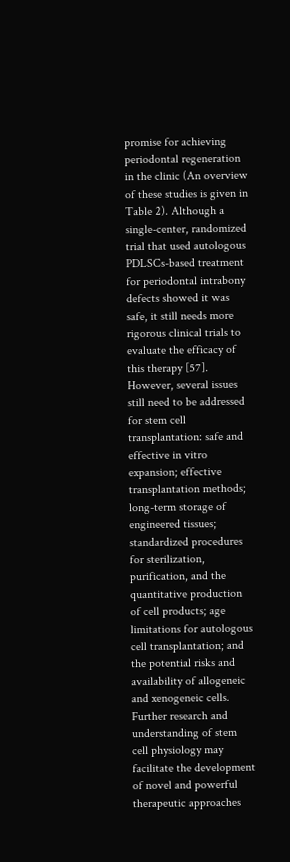promise for achieving periodontal regeneration in the clinic (An overview of these studies is given in Table 2). Although a single-center, randomized trial that used autologous PDLSCs-based treatment for periodontal intrabony defects showed it was safe, it still needs more rigorous clinical trials to evaluate the efficacy of this therapy [57]. However, several issues still need to be addressed for stem cell transplantation: safe and effective in vitro expansion; effective transplantation methods; long-term storage of engineered tissues; standardized procedures for sterilization, purification, and the quantitative production of cell products; age limitations for autologous cell transplantation; and the potential risks and availability of allogeneic and xenogeneic cells. Further research and understanding of stem cell physiology may facilitate the development of novel and powerful therapeutic approaches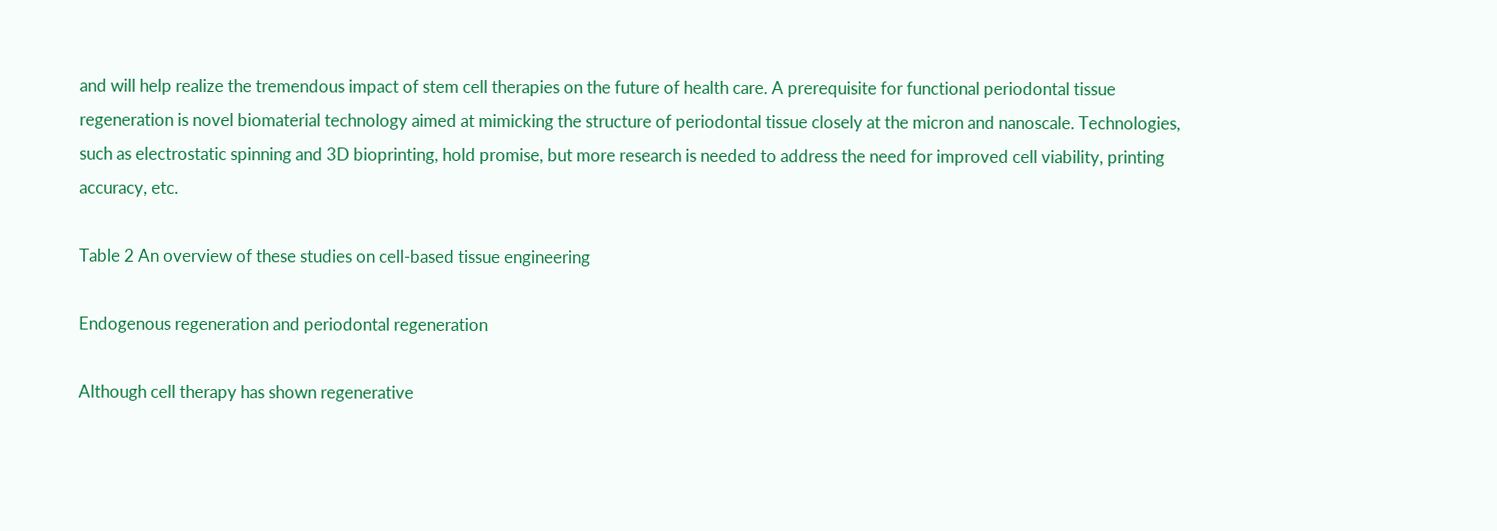and will help realize the tremendous impact of stem cell therapies on the future of health care. A prerequisite for functional periodontal tissue regeneration is novel biomaterial technology aimed at mimicking the structure of periodontal tissue closely at the micron and nanoscale. Technologies, such as electrostatic spinning and 3D bioprinting, hold promise, but more research is needed to address the need for improved cell viability, printing accuracy, etc.

Table 2 An overview of these studies on cell-based tissue engineering

Endogenous regeneration and periodontal regeneration

Although cell therapy has shown regenerative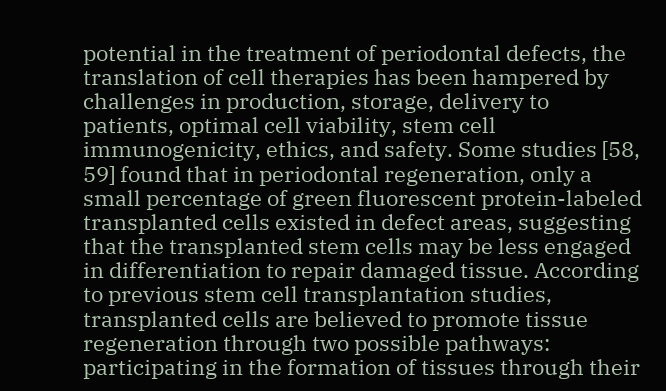potential in the treatment of periodontal defects, the translation of cell therapies has been hampered by challenges in production, storage, delivery to patients, optimal cell viability, stem cell immunogenicity, ethics, and safety. Some studies [58, 59] found that in periodontal regeneration, only a small percentage of green fluorescent protein-labeled transplanted cells existed in defect areas, suggesting that the transplanted stem cells may be less engaged in differentiation to repair damaged tissue. According to previous stem cell transplantation studies, transplanted cells are believed to promote tissue regeneration through two possible pathways: participating in the formation of tissues through their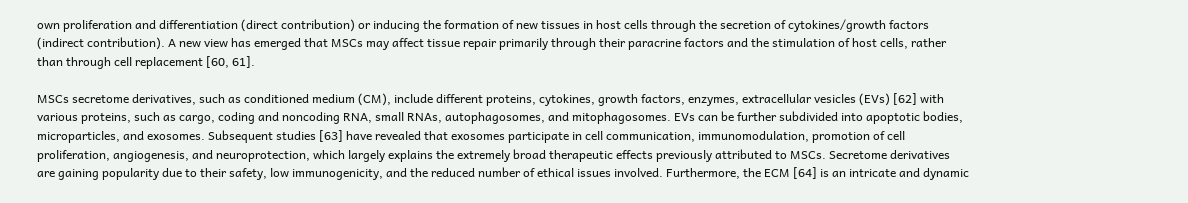own proliferation and differentiation (direct contribution) or inducing the formation of new tissues in host cells through the secretion of cytokines/growth factors (indirect contribution). A new view has emerged that MSCs may affect tissue repair primarily through their paracrine factors and the stimulation of host cells, rather than through cell replacement [60, 61].

MSCs secretome derivatives, such as conditioned medium (CM), include different proteins, cytokines, growth factors, enzymes, extracellular vesicles (EVs) [62] with various proteins, such as cargo, coding and noncoding RNA, small RNAs, autophagosomes, and mitophagosomes. EVs can be further subdivided into apoptotic bodies, microparticles, and exosomes. Subsequent studies [63] have revealed that exosomes participate in cell communication, immunomodulation, promotion of cell proliferation, angiogenesis, and neuroprotection, which largely explains the extremely broad therapeutic effects previously attributed to MSCs. Secretome derivatives are gaining popularity due to their safety, low immunogenicity, and the reduced number of ethical issues involved. Furthermore, the ECM [64] is an intricate and dynamic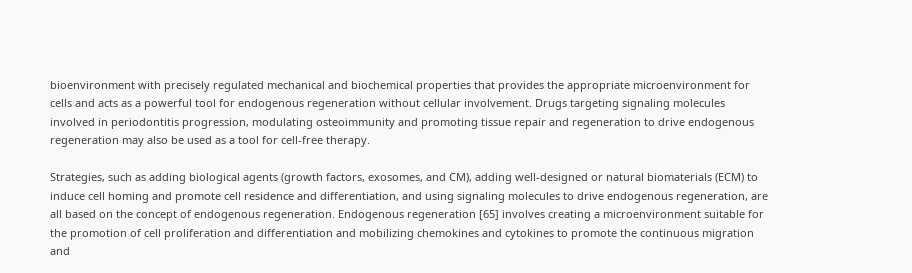bioenvironment with precisely regulated mechanical and biochemical properties that provides the appropriate microenvironment for cells and acts as a powerful tool for endogenous regeneration without cellular involvement. Drugs targeting signaling molecules involved in periodontitis progression, modulating osteoimmunity and promoting tissue repair and regeneration to drive endogenous regeneration may also be used as a tool for cell-free therapy.

Strategies, such as adding biological agents (growth factors, exosomes, and CM), adding well-designed or natural biomaterials (ECM) to induce cell homing and promote cell residence and differentiation, and using signaling molecules to drive endogenous regeneration, are all based on the concept of endogenous regeneration. Endogenous regeneration [65] involves creating a microenvironment suitable for the promotion of cell proliferation and differentiation and mobilizing chemokines and cytokines to promote the continuous migration and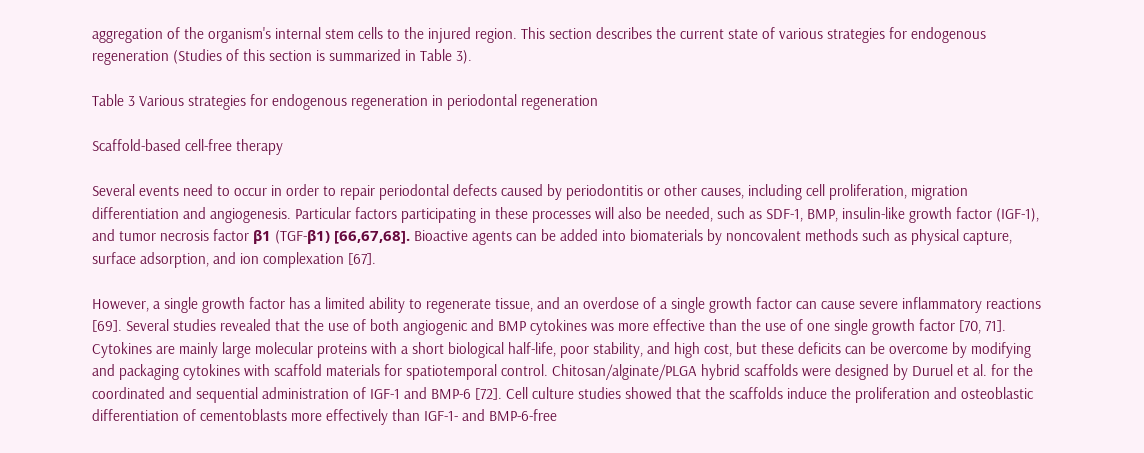aggregation of the organism's internal stem cells to the injured region. This section describes the current state of various strategies for endogenous regeneration (Studies of this section is summarized in Table 3).

Table 3 Various strategies for endogenous regeneration in periodontal regeneration

Scaffold-based cell-free therapy

Several events need to occur in order to repair periodontal defects caused by periodontitis or other causes, including cell proliferation, migration differentiation and angiogenesis. Particular factors participating in these processes will also be needed, such as SDF-1, BMP, insulin-like growth factor (IGF-1), and tumor necrosis factor β1 (TGF-β1) [66,67,68]. Bioactive agents can be added into biomaterials by noncovalent methods such as physical capture, surface adsorption, and ion complexation [67].

However, a single growth factor has a limited ability to regenerate tissue, and an overdose of a single growth factor can cause severe inflammatory reactions [69]. Several studies revealed that the use of both angiogenic and BMP cytokines was more effective than the use of one single growth factor [70, 71]. Cytokines are mainly large molecular proteins with a short biological half-life, poor stability, and high cost, but these deficits can be overcome by modifying and packaging cytokines with scaffold materials for spatiotemporal control. Chitosan/alginate/PLGA hybrid scaffolds were designed by Duruel et al. for the coordinated and sequential administration of IGF-1 and BMP-6 [72]. Cell culture studies showed that the scaffolds induce the proliferation and osteoblastic differentiation of cementoblasts more effectively than IGF-1- and BMP-6-free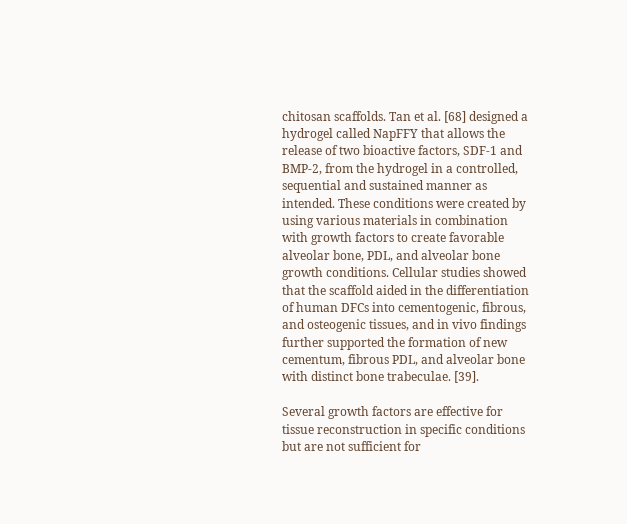chitosan scaffolds. Tan et al. [68] designed a hydrogel called NapFFY that allows the release of two bioactive factors, SDF-1 and BMP-2, from the hydrogel in a controlled, sequential and sustained manner as intended. These conditions were created by using various materials in combination with growth factors to create favorable alveolar bone, PDL, and alveolar bone growth conditions. Cellular studies showed that the scaffold aided in the differentiation of human DFCs into cementogenic, fibrous, and osteogenic tissues, and in vivo findings further supported the formation of new cementum, fibrous PDL, and alveolar bone with distinct bone trabeculae. [39].

Several growth factors are effective for tissue reconstruction in specific conditions but are not sufficient for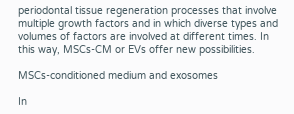periodontal tissue regeneration processes that involve multiple growth factors and in which diverse types and volumes of factors are involved at different times. In this way, MSCs-CM or EVs offer new possibilities.

MSCs-conditioned medium and exosomes

In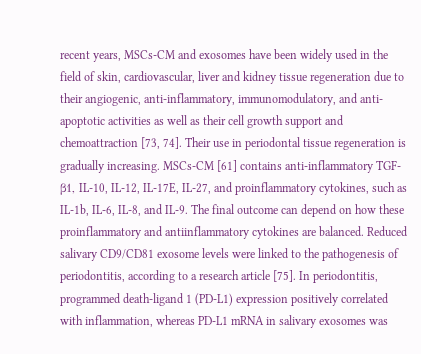recent years, MSCs-CM and exosomes have been widely used in the field of skin, cardiovascular, liver and kidney tissue regeneration due to their angiogenic, anti-inflammatory, immunomodulatory, and anti-apoptotic activities as well as their cell growth support and chemoattraction [73, 74]. Their use in periodontal tissue regeneration is gradually increasing. MSCs-CM [61] contains anti-inflammatory TGF-β1, IL-10, IL-12, IL-17E, IL-27, and proinflammatory cytokines, such as IL-1b, IL-6, IL-8, and IL-9. The final outcome can depend on how these proinflammatory and antiinflammatory cytokines are balanced. Reduced salivary CD9/CD81 exosome levels were linked to the pathogenesis of periodontitis, according to a research article [75]. In periodontitis, programmed death-ligand 1 (PD-L1) expression positively correlated with inflammation, whereas PD-L1 mRNA in salivary exosomes was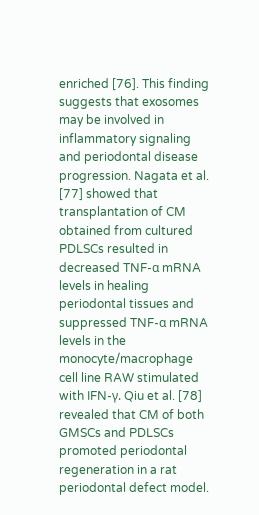enriched [76]. This finding suggests that exosomes may be involved in inflammatory signaling and periodontal disease progression. Nagata et al. [77] showed that transplantation of CM obtained from cultured PDLSCs resulted in decreased TNF-α mRNA levels in healing periodontal tissues and suppressed TNF-α mRNA levels in the monocyte/macrophage cell line RAW stimulated with IFN-γ. Qiu et al. [78] revealed that CM of both GMSCs and PDLSCs promoted periodontal regeneration in a rat periodontal defect model.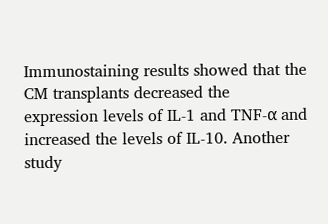Immunostaining results showed that the CM transplants decreased the expression levels of IL-1 and TNF-α and increased the levels of IL-10. Another study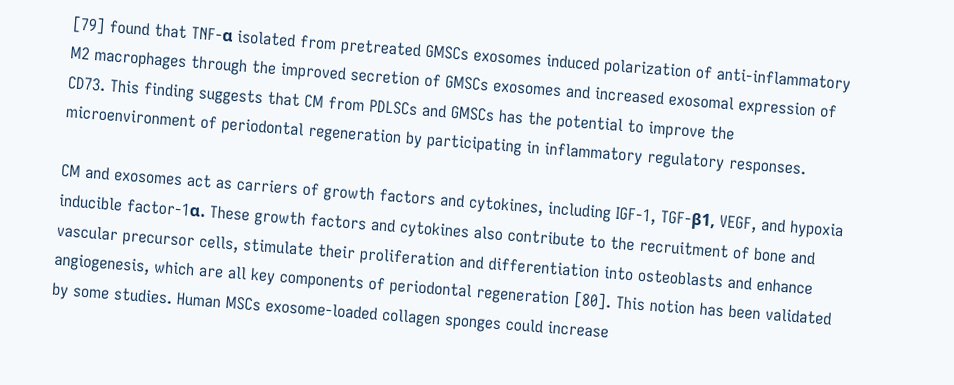[79] found that TNF-α isolated from pretreated GMSCs exosomes induced polarization of anti-inflammatory M2 macrophages through the improved secretion of GMSCs exosomes and increased exosomal expression of CD73. This finding suggests that CM from PDLSCs and GMSCs has the potential to improve the microenvironment of periodontal regeneration by participating in inflammatory regulatory responses.

CM and exosomes act as carriers of growth factors and cytokines, including IGF-1, TGF-β1, VEGF, and hypoxia inducible factor-1α. These growth factors and cytokines also contribute to the recruitment of bone and vascular precursor cells, stimulate their proliferation and differentiation into osteoblasts and enhance angiogenesis, which are all key components of periodontal regeneration [80]. This notion has been validated by some studies. Human MSCs exosome-loaded collagen sponges could increase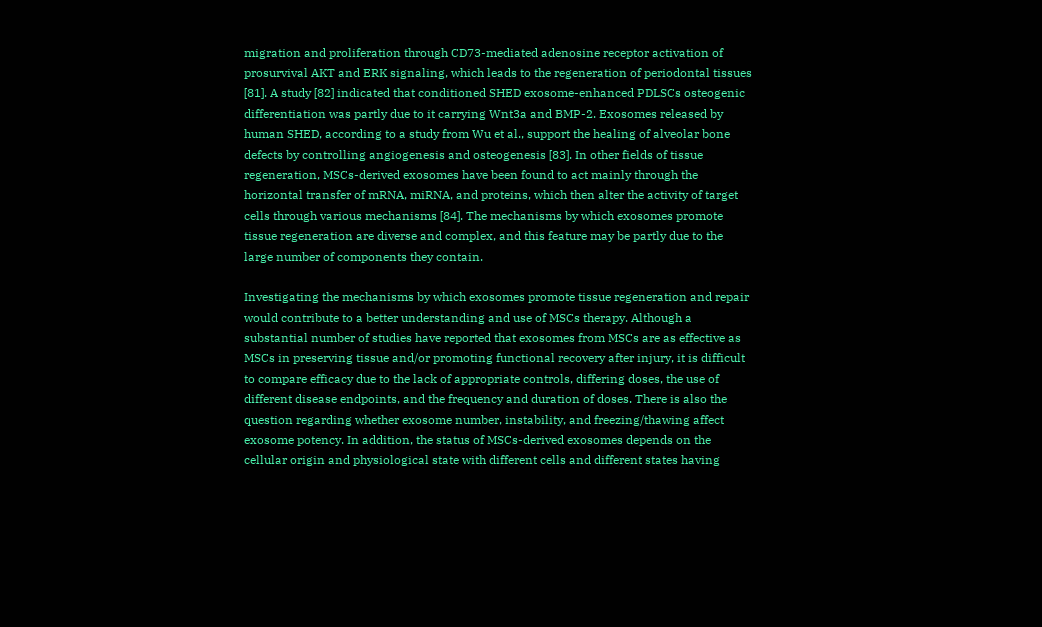migration and proliferation through CD73-mediated adenosine receptor activation of prosurvival AKT and ERK signaling, which leads to the regeneration of periodontal tissues [81]. A study [82] indicated that conditioned SHED exosome-enhanced PDLSCs osteogenic differentiation was partly due to it carrying Wnt3a and BMP-2. Exosomes released by human SHED, according to a study from Wu et al., support the healing of alveolar bone defects by controlling angiogenesis and osteogenesis [83]. In other fields of tissue regeneration, MSCs-derived exosomes have been found to act mainly through the horizontal transfer of mRNA, miRNA, and proteins, which then alter the activity of target cells through various mechanisms [84]. The mechanisms by which exosomes promote tissue regeneration are diverse and complex, and this feature may be partly due to the large number of components they contain.

Investigating the mechanisms by which exosomes promote tissue regeneration and repair would contribute to a better understanding and use of MSCs therapy. Although a substantial number of studies have reported that exosomes from MSCs are as effective as MSCs in preserving tissue and/or promoting functional recovery after injury, it is difficult to compare efficacy due to the lack of appropriate controls, differing doses, the use of different disease endpoints, and the frequency and duration of doses. There is also the question regarding whether exosome number, instability, and freezing/thawing affect exosome potency. In addition, the status of MSCs-derived exosomes depends on the cellular origin and physiological state with different cells and different states having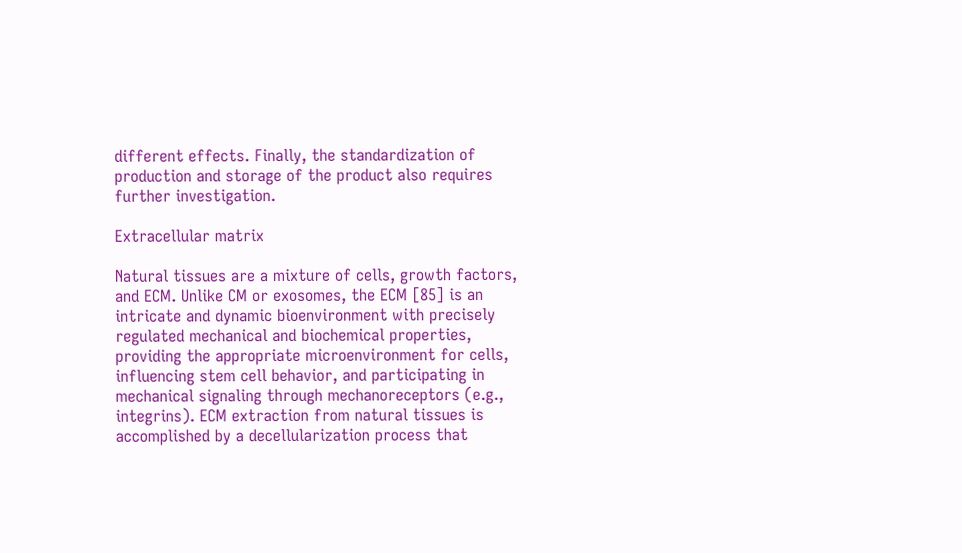different effects. Finally, the standardization of production and storage of the product also requires further investigation.

Extracellular matrix

Natural tissues are a mixture of cells, growth factors, and ECM. Unlike CM or exosomes, the ECM [85] is an intricate and dynamic bioenvironment with precisely regulated mechanical and biochemical properties, providing the appropriate microenvironment for cells, influencing stem cell behavior, and participating in mechanical signaling through mechanoreceptors (e.g., integrins). ECM extraction from natural tissues is accomplished by a decellularization process that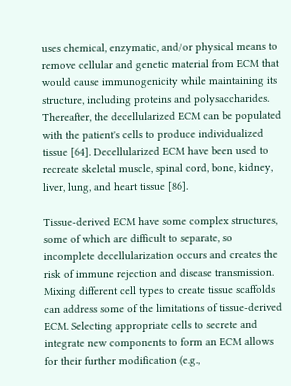uses chemical, enzymatic, and/or physical means to remove cellular and genetic material from ECM that would cause immunogenicity while maintaining its structure, including proteins and polysaccharides. Thereafter, the decellularized ECM can be populated with the patient's cells to produce individualized tissue [64]. Decellularized ECM have been used to recreate skeletal muscle, spinal cord, bone, kidney, liver, lung, and heart tissue [86].

Tissue-derived ECM have some complex structures, some of which are difficult to separate, so incomplete decellularization occurs and creates the risk of immune rejection and disease transmission. Mixing different cell types to create tissue scaffolds can address some of the limitations of tissue-derived ECM. Selecting appropriate cells to secrete and integrate new components to form an ECM allows for their further modification (e.g.,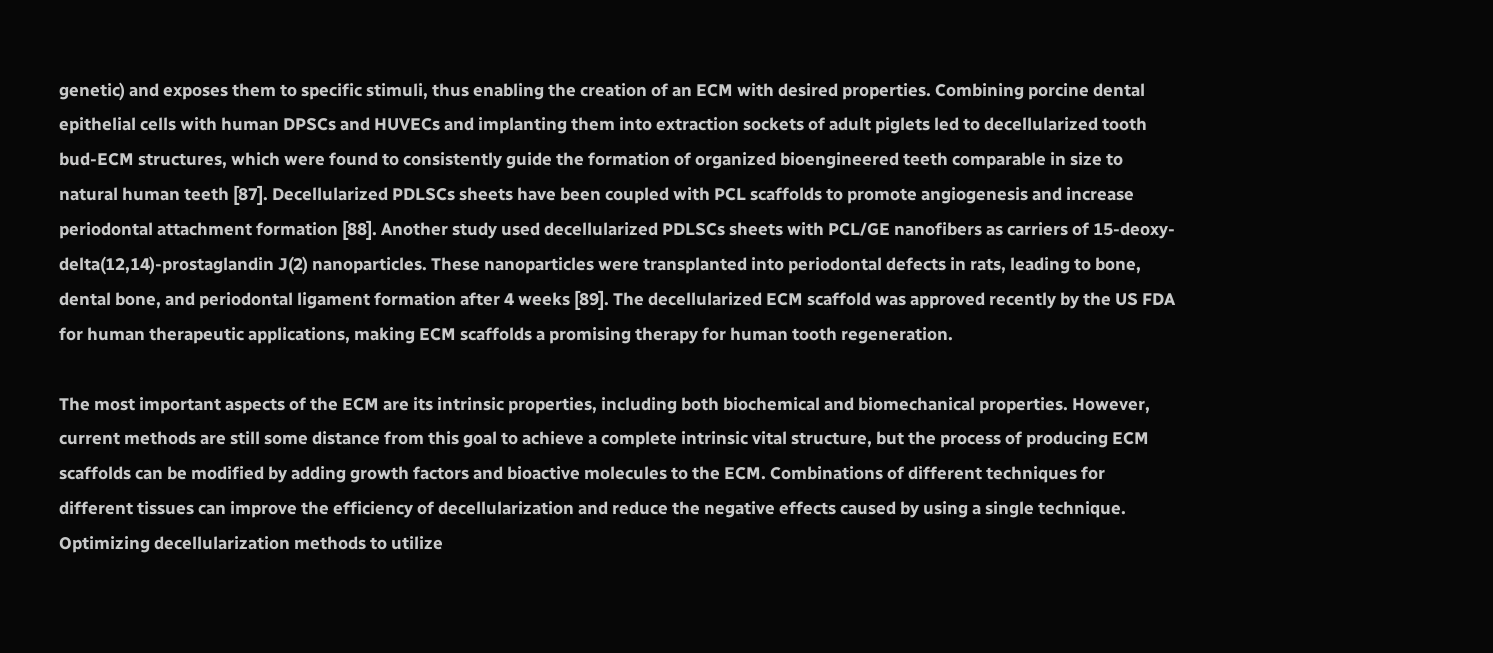genetic) and exposes them to specific stimuli, thus enabling the creation of an ECM with desired properties. Combining porcine dental epithelial cells with human DPSCs and HUVECs and implanting them into extraction sockets of adult piglets led to decellularized tooth bud-ECM structures, which were found to consistently guide the formation of organized bioengineered teeth comparable in size to natural human teeth [87]. Decellularized PDLSCs sheets have been coupled with PCL scaffolds to promote angiogenesis and increase periodontal attachment formation [88]. Another study used decellularized PDLSCs sheets with PCL/GE nanofibers as carriers of 15-deoxy-delta(12,14)-prostaglandin J(2) nanoparticles. These nanoparticles were transplanted into periodontal defects in rats, leading to bone, dental bone, and periodontal ligament formation after 4 weeks [89]. The decellularized ECM scaffold was approved recently by the US FDA for human therapeutic applications, making ECM scaffolds a promising therapy for human tooth regeneration.

The most important aspects of the ECM are its intrinsic properties, including both biochemical and biomechanical properties. However, current methods are still some distance from this goal to achieve a complete intrinsic vital structure, but the process of producing ECM scaffolds can be modified by adding growth factors and bioactive molecules to the ECM. Combinations of different techniques for different tissues can improve the efficiency of decellularization and reduce the negative effects caused by using a single technique. Optimizing decellularization methods to utilize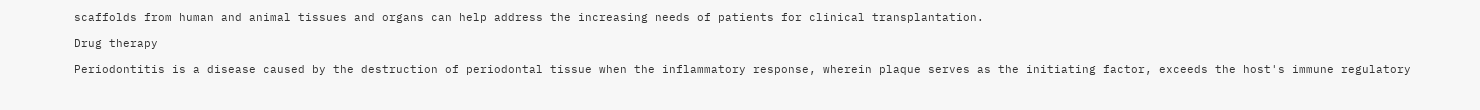scaffolds from human and animal tissues and organs can help address the increasing needs of patients for clinical transplantation.

Drug therapy

Periodontitis is a disease caused by the destruction of periodontal tissue when the inflammatory response, wherein plaque serves as the initiating factor, exceeds the host's immune regulatory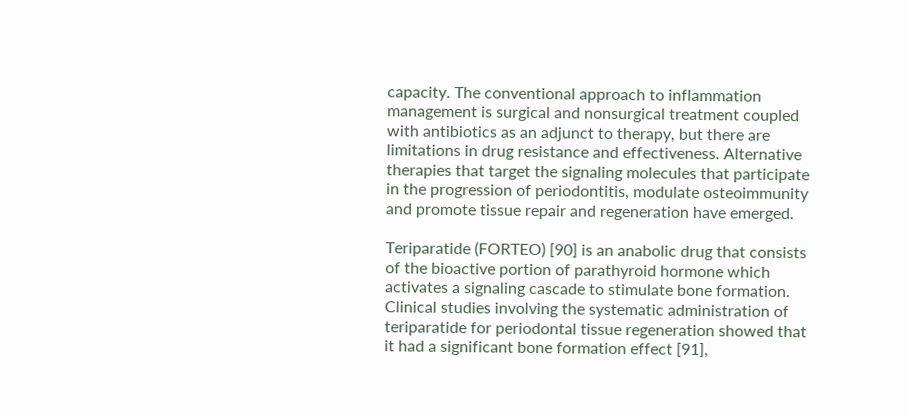capacity. The conventional approach to inflammation management is surgical and nonsurgical treatment coupled with antibiotics as an adjunct to therapy, but there are limitations in drug resistance and effectiveness. Alternative therapies that target the signaling molecules that participate in the progression of periodontitis, modulate osteoimmunity and promote tissue repair and regeneration have emerged.

Teriparatide (FORTEO) [90] is an anabolic drug that consists of the bioactive portion of parathyroid hormone which activates a signaling cascade to stimulate bone formation. Clinical studies involving the systematic administration of teriparatide for periodontal tissue regeneration showed that it had a significant bone formation effect [91],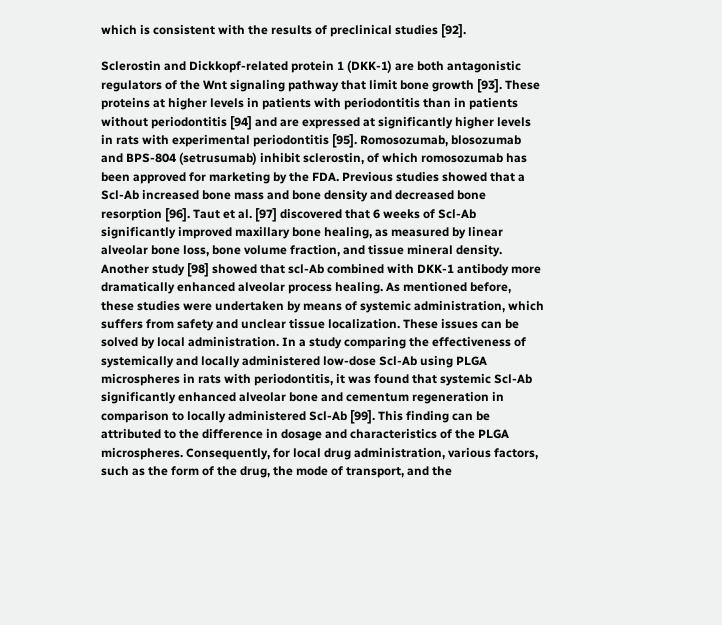which is consistent with the results of preclinical studies [92].

Sclerostin and Dickkopf-related protein 1 (DKK-1) are both antagonistic regulators of the Wnt signaling pathway that limit bone growth [93]. These proteins at higher levels in patients with periodontitis than in patients without periodontitis [94] and are expressed at significantly higher levels in rats with experimental periodontitis [95]. Romosozumab, blosozumab and BPS-804 (setrusumab) inhibit sclerostin, of which romosozumab has been approved for marketing by the FDA. Previous studies showed that a Scl-Ab increased bone mass and bone density and decreased bone resorption [96]. Taut et al. [97] discovered that 6 weeks of Scl-Ab significantly improved maxillary bone healing, as measured by linear alveolar bone loss, bone volume fraction, and tissue mineral density. Another study [98] showed that scl-Ab combined with DKK-1 antibody more dramatically enhanced alveolar process healing. As mentioned before, these studies were undertaken by means of systemic administration, which suffers from safety and unclear tissue localization. These issues can be solved by local administration. In a study comparing the effectiveness of systemically and locally administered low-dose Scl-Ab using PLGA microspheres in rats with periodontitis, it was found that systemic Scl-Ab significantly enhanced alveolar bone and cementum regeneration in comparison to locally administered Scl-Ab [99]. This finding can be attributed to the difference in dosage and characteristics of the PLGA microspheres. Consequently, for local drug administration, various factors, such as the form of the drug, the mode of transport, and the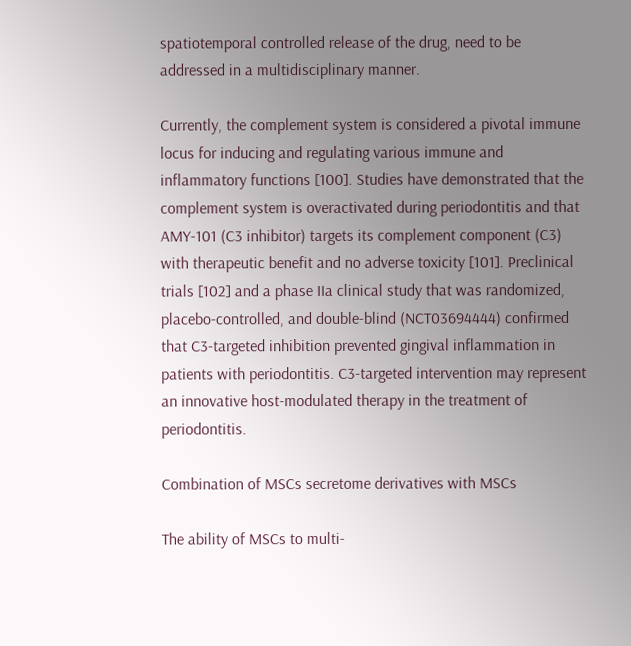spatiotemporal controlled release of the drug, need to be addressed in a multidisciplinary manner.

Currently, the complement system is considered a pivotal immune locus for inducing and regulating various immune and inflammatory functions [100]. Studies have demonstrated that the complement system is overactivated during periodontitis and that AMY-101 (C3 inhibitor) targets its complement component (C3) with therapeutic benefit and no adverse toxicity [101]. Preclinical trials [102] and a phase IIa clinical study that was randomized, placebo-controlled, and double-blind (NCT03694444) confirmed that C3-targeted inhibition prevented gingival inflammation in patients with periodontitis. C3-targeted intervention may represent an innovative host-modulated therapy in the treatment of periodontitis.

Combination of MSCs secretome derivatives with MSCs

The ability of MSCs to multi-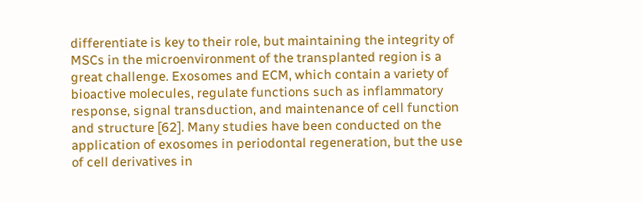differentiate is key to their role, but maintaining the integrity of MSCs in the microenvironment of the transplanted region is a great challenge. Exosomes and ECM, which contain a variety of bioactive molecules, regulate functions such as inflammatory response, signal transduction, and maintenance of cell function and structure [62]. Many studies have been conducted on the application of exosomes in periodontal regeneration, but the use of cell derivatives in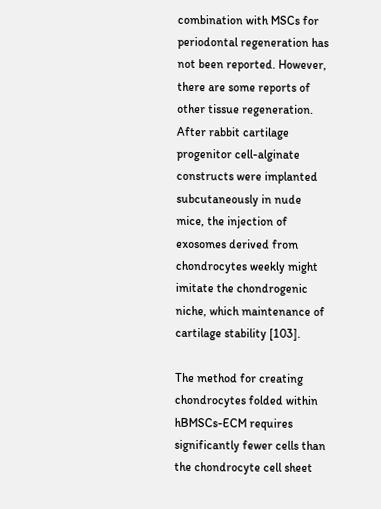combination with MSCs for periodontal regeneration has not been reported. However, there are some reports of other tissue regeneration. After rabbit cartilage progenitor cell-alginate constructs were implanted subcutaneously in nude mice, the injection of exosomes derived from chondrocytes weekly might imitate the chondrogenic niche, which maintenance of cartilage stability [103].

The method for creating chondrocytes folded within hBMSCs-ECM requires significantly fewer cells than the chondrocyte cell sheet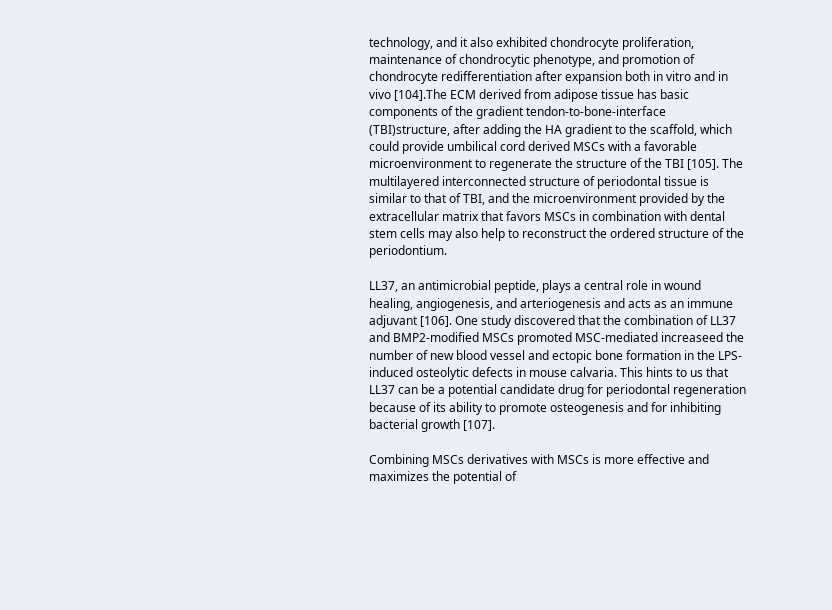technology, and it also exhibited chondrocyte proliferation, maintenance of chondrocytic phenotype, and promotion of chondrocyte redifferentiation after expansion both in vitro and in vivo [104].The ECM derived from adipose tissue has basic components of the gradient tendon-to-bone-interface (TBI)structure, after adding the HA gradient to the scaffold, which could provide umbilical cord derived MSCs with a favorable microenvironment to regenerate the structure of the TBI [105]. The multilayered interconnected structure of periodontal tissue is similar to that of TBI, and the microenvironment provided by the extracellular matrix that favors MSCs in combination with dental stem cells may also help to reconstruct the ordered structure of the periodontium.

LL37, an antimicrobial peptide, plays a central role in wound healing, angiogenesis, and arteriogenesis and acts as an immune adjuvant [106]. One study discovered that the combination of LL37 and BMP2-modified MSCs promoted MSC-mediated increaseed the number of new blood vessel and ectopic bone formation in the LPS-induced osteolytic defects in mouse calvaria. This hints to us that LL37 can be a potential candidate drug for periodontal regeneration because of its ability to promote osteogenesis and for inhibiting bacterial growth [107].

Combining MSCs derivatives with MSCs is more effective and maximizes the potential of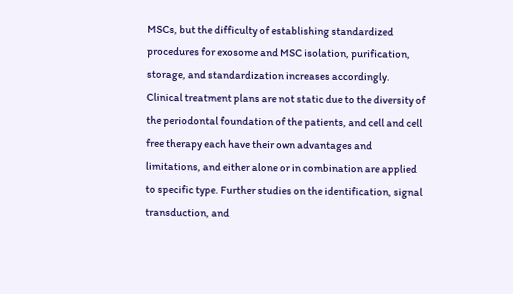MSCs, but the difficulty of establishing standardized procedures for exosome and MSC isolation, purification, storage, and standardization increases accordingly. Clinical treatment plans are not static due to the diversity of the periodontal foundation of the patients, and cell and cell free therapy each have their own advantages and limitations, and either alone or in combination are applied to specific type. Further studies on the identification, signal transduction, and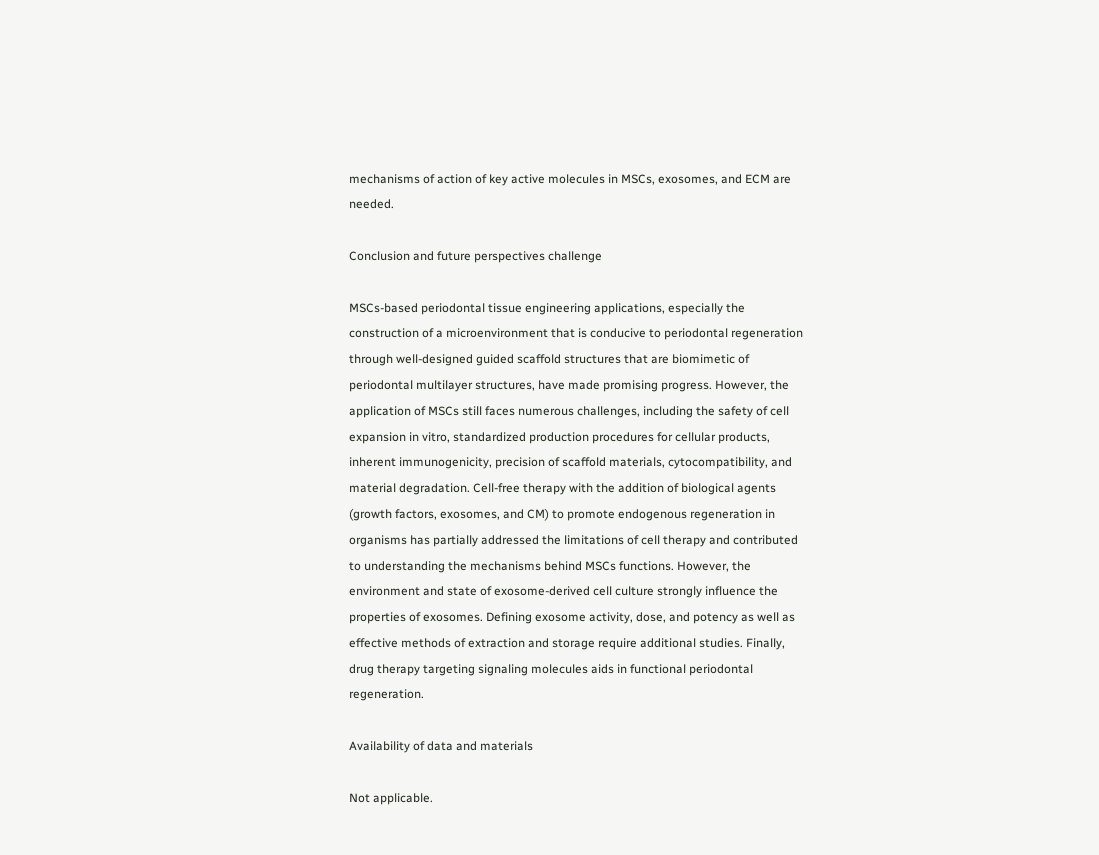mechanisms of action of key active molecules in MSCs, exosomes, and ECM are needed.

Conclusion and future perspectives challenge

MSCs-based periodontal tissue engineering applications, especially the construction of a microenvironment that is conducive to periodontal regeneration through well-designed guided scaffold structures that are biomimetic of periodontal multilayer structures, have made promising progress. However, the application of MSCs still faces numerous challenges, including the safety of cell expansion in vitro, standardized production procedures for cellular products, inherent immunogenicity, precision of scaffold materials, cytocompatibility, and material degradation. Cell-free therapy with the addition of biological agents (growth factors, exosomes, and CM) to promote endogenous regeneration in organisms has partially addressed the limitations of cell therapy and contributed to understanding the mechanisms behind MSCs functions. However, the environment and state of exosome-derived cell culture strongly influence the properties of exosomes. Defining exosome activity, dose, and potency as well as effective methods of extraction and storage require additional studies. Finally, drug therapy targeting signaling molecules aids in functional periodontal regeneration.

Availability of data and materials

Not applicable.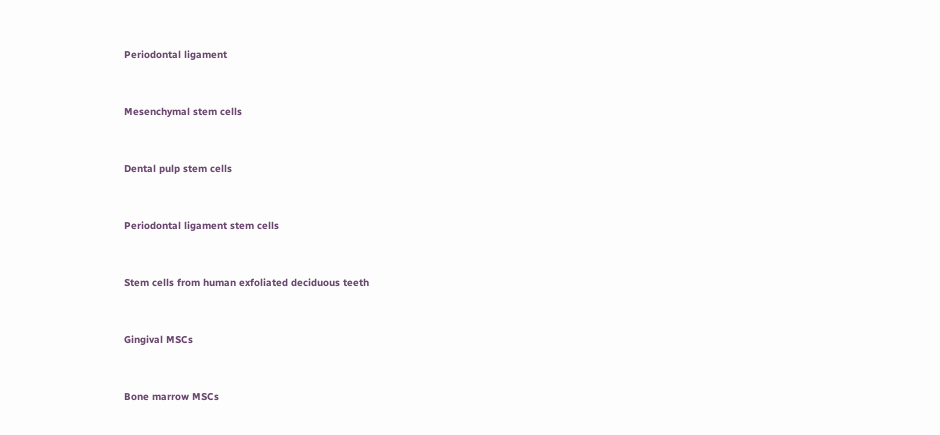Periodontal ligament


Mesenchymal stem cells


Dental pulp stem cells


Periodontal ligament stem cells


Stem cells from human exfoliated deciduous teeth


Gingival MSCs


Bone marrow MSCs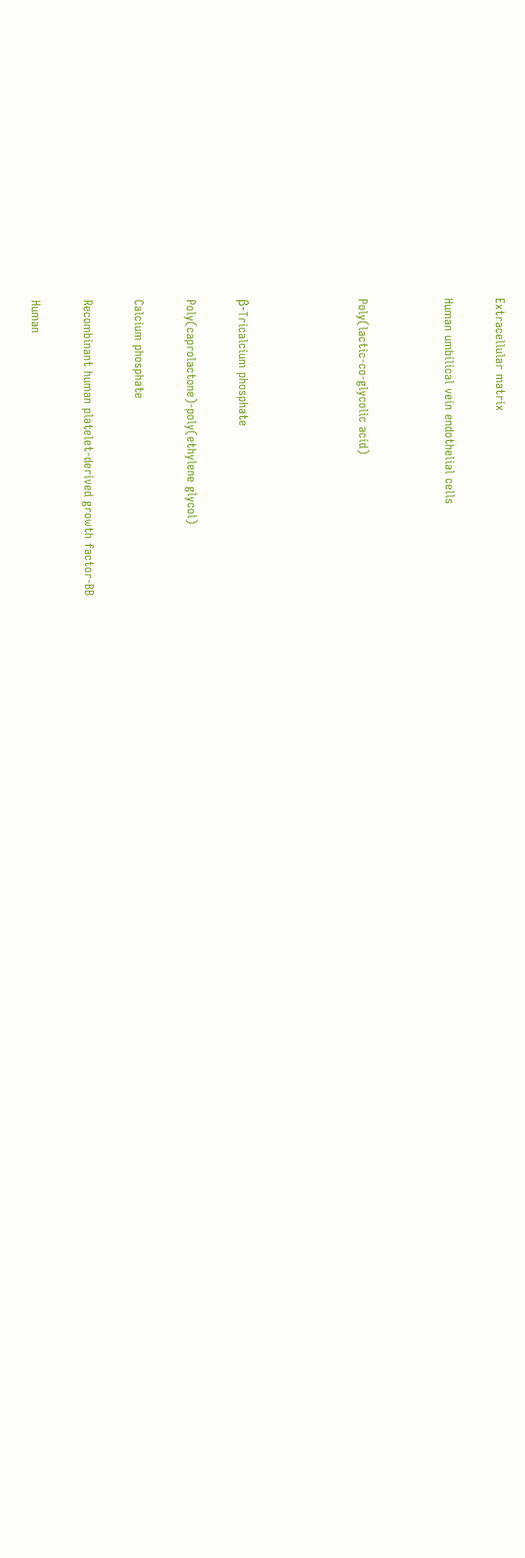Extracellular matrix


Human umbilical vein endothelial cells




Poly(lactic-co-glycolic acid)






β-Tricalcium phosphate


Poly(caprolactone)-poly(ethylene glycol)


Calcium phosphate


Recombinant human platelet-derived growth factor-BB


Human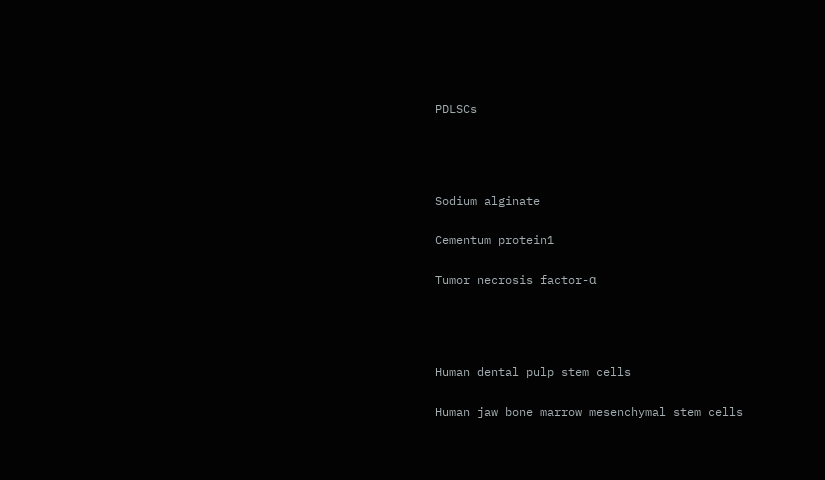PDLSCs






Sodium alginate


Cementum protein1


Tumor necrosis factor-α






Human dental pulp stem cells


Human jaw bone marrow mesenchymal stem cells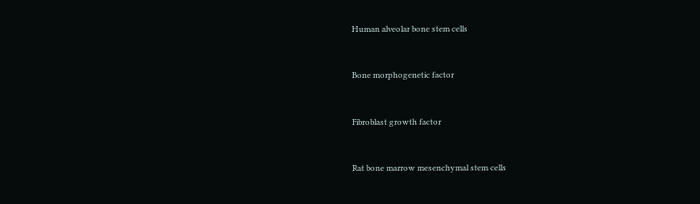Human alveolar bone stem cells


Bone morphogenetic factor


Fibroblast growth factor


Rat bone marrow mesenchymal stem cells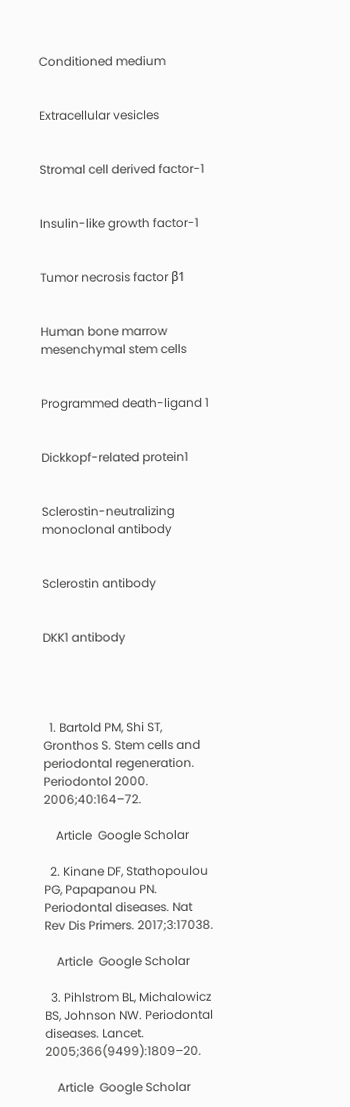Conditioned medium


Extracellular vesicles


Stromal cell derived factor-1


Insulin-like growth factor-1


Tumor necrosis factor β1


Human bone marrow mesenchymal stem cells


Programmed death-ligand 1


Dickkopf-related protein1


Sclerostin-neutralizing monoclonal antibody


Sclerostin antibody


DKK1 antibody




  1. Bartold PM, Shi ST, Gronthos S. Stem cells and periodontal regeneration. Periodontol 2000. 2006;40:164–72.

    Article  Google Scholar

  2. Kinane DF, Stathopoulou PG, Papapanou PN. Periodontal diseases. Nat Rev Dis Primers. 2017;3:17038.

    Article  Google Scholar

  3. Pihlstrom BL, Michalowicz BS, Johnson NW. Periodontal diseases. Lancet. 2005;366(9499):1809–20.

    Article  Google Scholar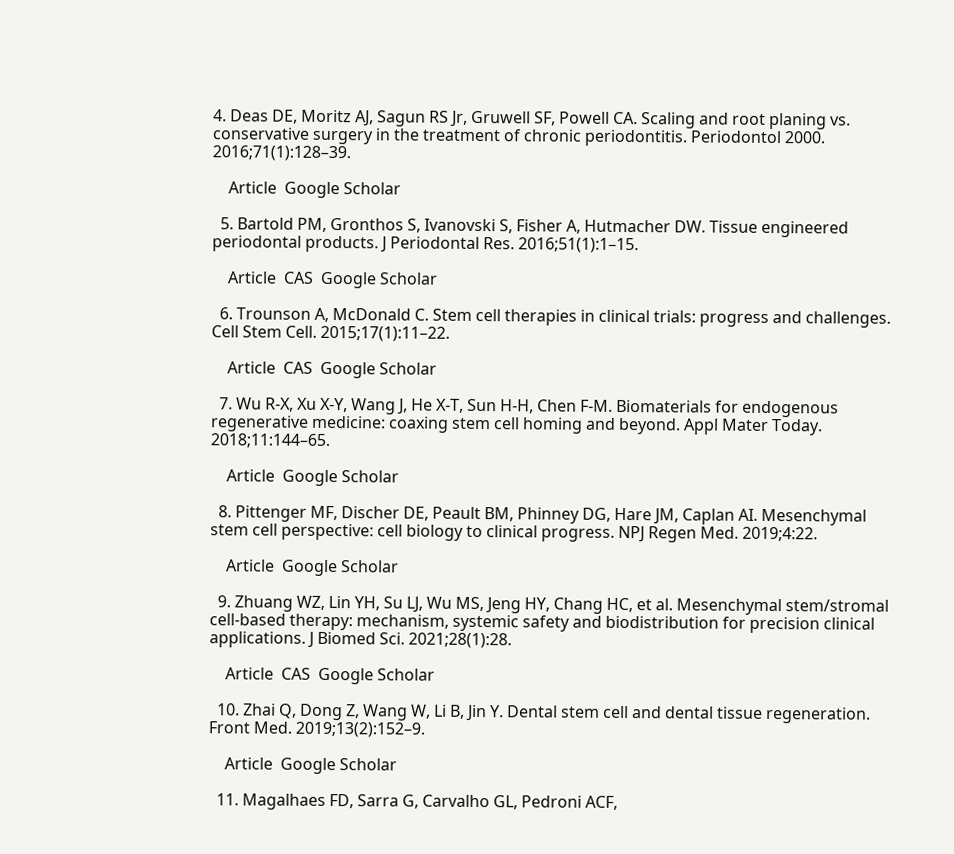4. Deas DE, Moritz AJ, Sagun RS Jr, Gruwell SF, Powell CA. Scaling and root planing vs. conservative surgery in the treatment of chronic periodontitis. Periodontol 2000. 2016;71(1):128–39.

    Article  Google Scholar

  5. Bartold PM, Gronthos S, Ivanovski S, Fisher A, Hutmacher DW. Tissue engineered periodontal products. J Periodontal Res. 2016;51(1):1–15.

    Article  CAS  Google Scholar

  6. Trounson A, McDonald C. Stem cell therapies in clinical trials: progress and challenges. Cell Stem Cell. 2015;17(1):11–22.

    Article  CAS  Google Scholar

  7. Wu R-X, Xu X-Y, Wang J, He X-T, Sun H-H, Chen F-M. Biomaterials for endogenous regenerative medicine: coaxing stem cell homing and beyond. Appl Mater Today. 2018;11:144–65.

    Article  Google Scholar

  8. Pittenger MF, Discher DE, Peault BM, Phinney DG, Hare JM, Caplan AI. Mesenchymal stem cell perspective: cell biology to clinical progress. NPJ Regen Med. 2019;4:22.

    Article  Google Scholar

  9. Zhuang WZ, Lin YH, Su LJ, Wu MS, Jeng HY, Chang HC, et al. Mesenchymal stem/stromal cell-based therapy: mechanism, systemic safety and biodistribution for precision clinical applications. J Biomed Sci. 2021;28(1):28.

    Article  CAS  Google Scholar

  10. Zhai Q, Dong Z, Wang W, Li B, Jin Y. Dental stem cell and dental tissue regeneration. Front Med. 2019;13(2):152–9.

    Article  Google Scholar

  11. Magalhaes FD, Sarra G, Carvalho GL, Pedroni ACF,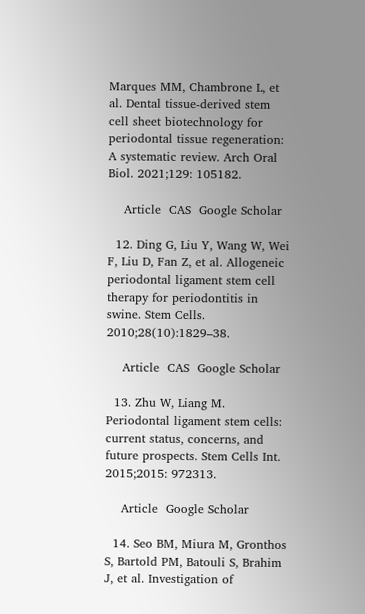Marques MM, Chambrone L, et al. Dental tissue-derived stem cell sheet biotechnology for periodontal tissue regeneration: A systematic review. Arch Oral Biol. 2021;129: 105182.

    Article  CAS  Google Scholar

  12. Ding G, Liu Y, Wang W, Wei F, Liu D, Fan Z, et al. Allogeneic periodontal ligament stem cell therapy for periodontitis in swine. Stem Cells. 2010;28(10):1829–38.

    Article  CAS  Google Scholar

  13. Zhu W, Liang M. Periodontal ligament stem cells: current status, concerns, and future prospects. Stem Cells Int. 2015;2015: 972313.

    Article  Google Scholar

  14. Seo BM, Miura M, Gronthos S, Bartold PM, Batouli S, Brahim J, et al. Investigation of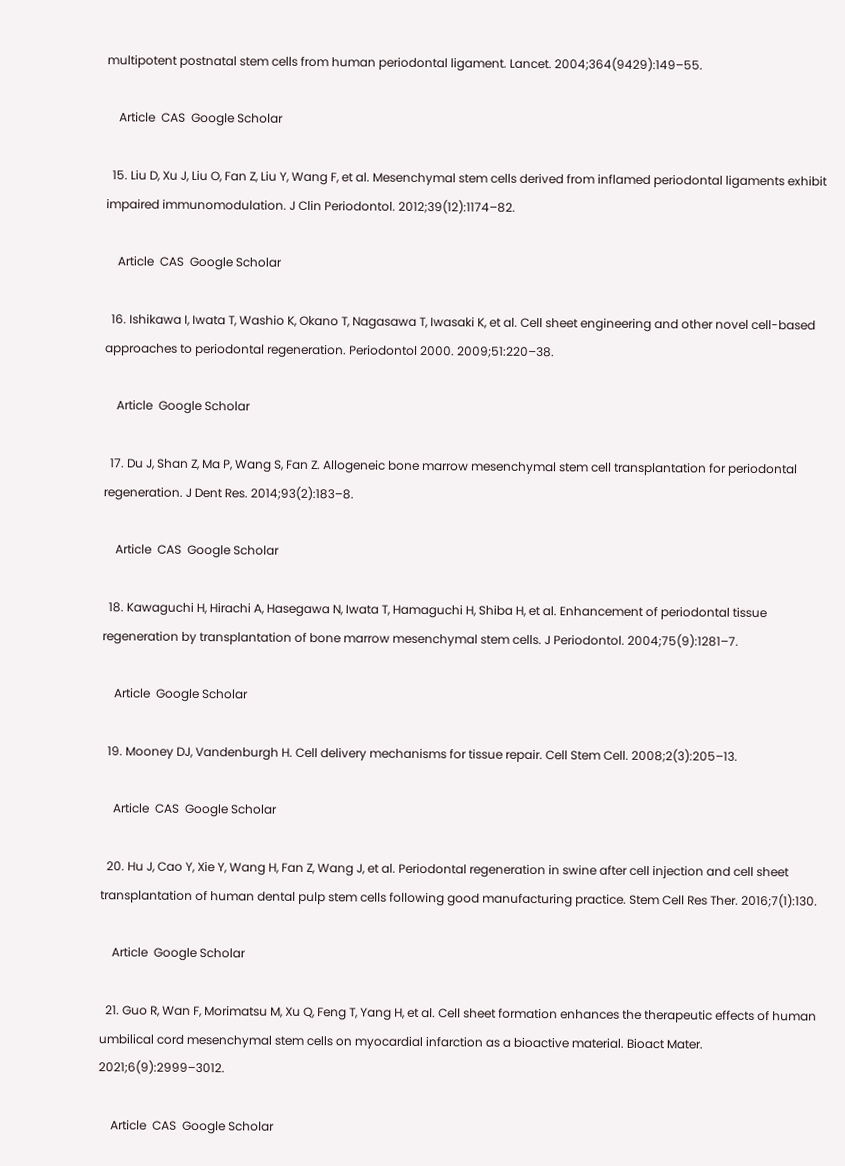multipotent postnatal stem cells from human periodontal ligament. Lancet. 2004;364(9429):149–55.

    Article  CAS  Google Scholar

  15. Liu D, Xu J, Liu O, Fan Z, Liu Y, Wang F, et al. Mesenchymal stem cells derived from inflamed periodontal ligaments exhibit impaired immunomodulation. J Clin Periodontol. 2012;39(12):1174–82.

    Article  CAS  Google Scholar

  16. Ishikawa I, Iwata T, Washio K, Okano T, Nagasawa T, Iwasaki K, et al. Cell sheet engineering and other novel cell-based approaches to periodontal regeneration. Periodontol 2000. 2009;51:220–38.

    Article  Google Scholar

  17. Du J, Shan Z, Ma P, Wang S, Fan Z. Allogeneic bone marrow mesenchymal stem cell transplantation for periodontal regeneration. J Dent Res. 2014;93(2):183–8.

    Article  CAS  Google Scholar

  18. Kawaguchi H, Hirachi A, Hasegawa N, Iwata T, Hamaguchi H, Shiba H, et al. Enhancement of periodontal tissue regeneration by transplantation of bone marrow mesenchymal stem cells. J Periodontol. 2004;75(9):1281–7.

    Article  Google Scholar

  19. Mooney DJ, Vandenburgh H. Cell delivery mechanisms for tissue repair. Cell Stem Cell. 2008;2(3):205–13.

    Article  CAS  Google Scholar

  20. Hu J, Cao Y, Xie Y, Wang H, Fan Z, Wang J, et al. Periodontal regeneration in swine after cell injection and cell sheet transplantation of human dental pulp stem cells following good manufacturing practice. Stem Cell Res Ther. 2016;7(1):130.

    Article  Google Scholar

  21. Guo R, Wan F, Morimatsu M, Xu Q, Feng T, Yang H, et al. Cell sheet formation enhances the therapeutic effects of human umbilical cord mesenchymal stem cells on myocardial infarction as a bioactive material. Bioact Mater. 2021;6(9):2999–3012.

    Article  CAS  Google Scholar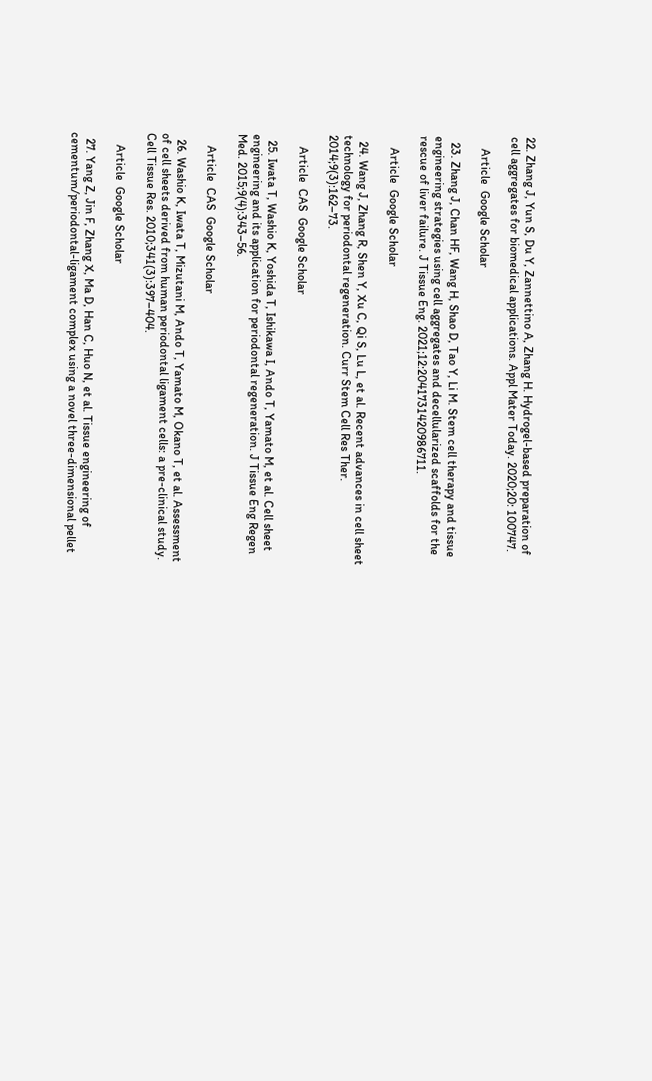22. Zhang J, Yun S, Du Y, Zannettino A, Zhang H. Hydrogel-based preparation of cell aggregates for biomedical applications. Appl Mater Today. 2020;20: 100747.

    Article  Google Scholar

  23. Zhang J, Chan HF, Wang H, Shao D, Tao Y, Li M. Stem cell therapy and tissue engineering strategies using cell aggregates and decellularized scaffolds for the rescue of liver failure. J Tissue Eng. 2021;12:2041731420986711.

    Article  Google Scholar

  24. Wang J, Zhang R, Shen Y, Xu C, Qi S, Lu L, et al. Recent advances in cell sheet technology for periodontal regeneration. Curr Stem Cell Res Ther. 2014;9(3):162–73.

    Article  CAS  Google Scholar

  25. Iwata T, Washio K, Yoshida T, Ishikawa I, Ando T, Yamato M, et al. Cell sheet engineering and its application for periodontal regeneration. J Tissue Eng Regen Med. 2015;9(4):343–56.

    Article  CAS  Google Scholar

  26. Washio K, Iwata T, Mizutani M, Ando T, Yamato M, Okano T, et al. Assessment of cell sheets derived from human periodontal ligament cells: a pre-clinical study. Cell Tissue Res. 2010;341(3):397–404.

    Article  Google Scholar

  27. Yang Z, Jin F, Zhang X, Ma D, Han C, Huo N, et al. Tissue engineering of cementum/periodontal-ligament complex using a novel three-dimensional pellet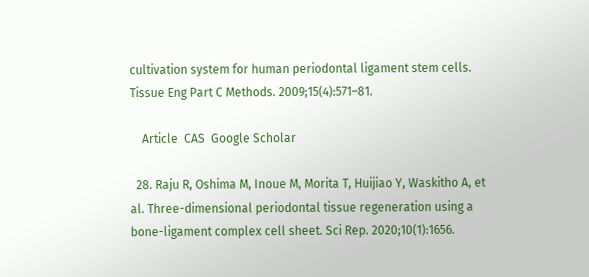cultivation system for human periodontal ligament stem cells. Tissue Eng Part C Methods. 2009;15(4):571–81.

    Article  CAS  Google Scholar

  28. Raju R, Oshima M, Inoue M, Morita T, Huijiao Y, Waskitho A, et al. Three-dimensional periodontal tissue regeneration using a bone-ligament complex cell sheet. Sci Rep. 2020;10(1):1656.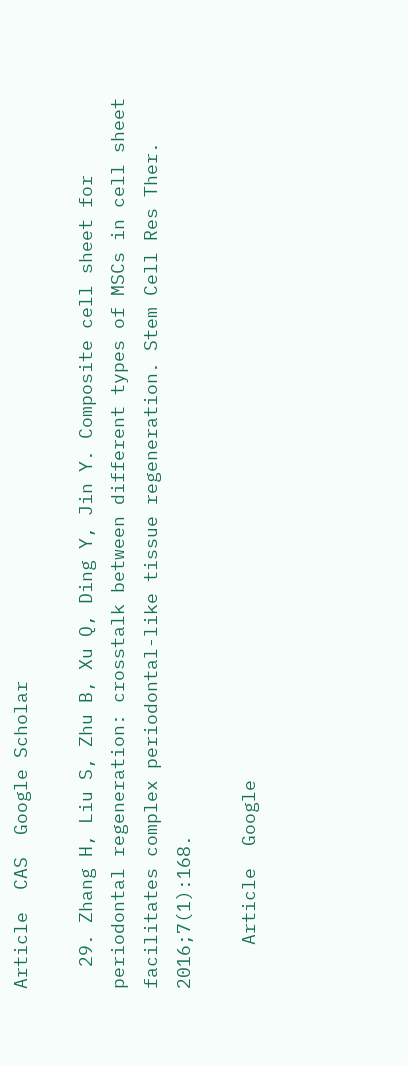Article  CAS  Google Scholar

  29. Zhang H, Liu S, Zhu B, Xu Q, Ding Y, Jin Y. Composite cell sheet for periodontal regeneration: crosstalk between different types of MSCs in cell sheet facilitates complex periodontal-like tissue regeneration. Stem Cell Res Ther. 2016;7(1):168.

    Article  Google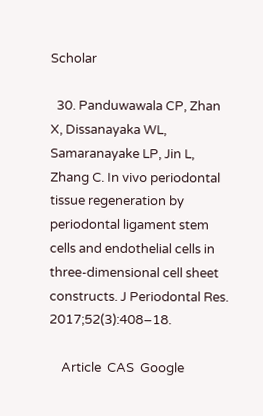Scholar

  30. Panduwawala CP, Zhan X, Dissanayaka WL, Samaranayake LP, Jin L, Zhang C. In vivo periodontal tissue regeneration by periodontal ligament stem cells and endothelial cells in three-dimensional cell sheet constructs. J Periodontal Res. 2017;52(3):408–18.

    Article  CAS  Google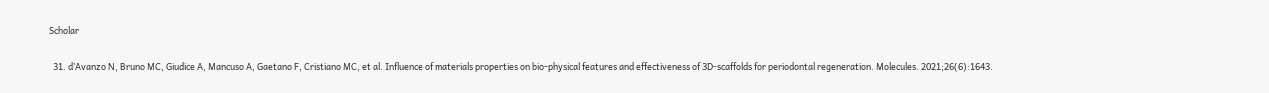Scholar

  31. d’Avanzo N, Bruno MC, Giudice A, Mancuso A, Gaetano F, Cristiano MC, et al. Influence of materials properties on bio-physical features and effectiveness of 3D-scaffolds for periodontal regeneration. Molecules. 2021;26(6):1643.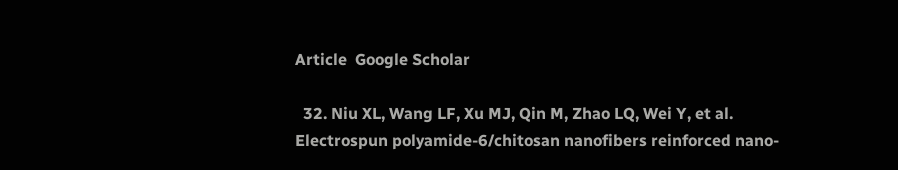Article  Google Scholar

  32. Niu XL, Wang LF, Xu MJ, Qin M, Zhao LQ, Wei Y, et al. Electrospun polyamide-6/chitosan nanofibers reinforced nano-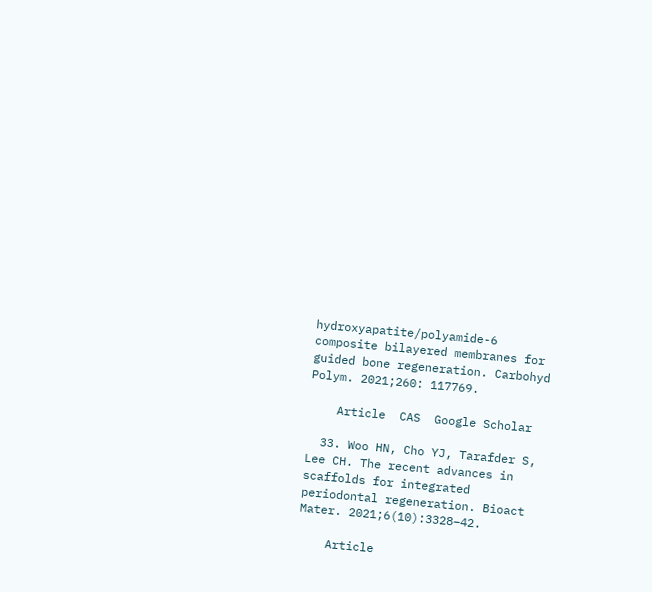hydroxyapatite/polyamide-6 composite bilayered membranes for guided bone regeneration. Carbohyd Polym. 2021;260: 117769.

    Article  CAS  Google Scholar

  33. Woo HN, Cho YJ, Tarafder S, Lee CH. The recent advances in scaffolds for integrated periodontal regeneration. Bioact Mater. 2021;6(10):3328–42.

    Article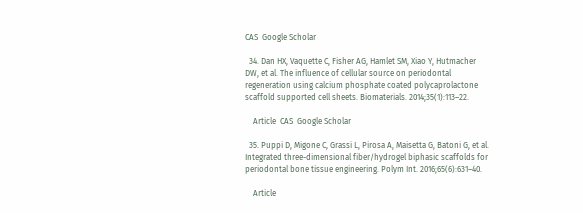CAS  Google Scholar

  34. Dan HX, Vaquette C, Fisher AG, Hamlet SM, Xiao Y, Hutmacher DW, et al. The influence of cellular source on periodontal regeneration using calcium phosphate coated polycaprolactone scaffold supported cell sheets. Biomaterials. 2014;35(1):113–22.

    Article  CAS  Google Scholar

  35. Puppi D, Migone C, Grassi L, Pirosa A, Maisetta G, Batoni G, et al. Integrated three-dimensional fiber/hydrogel biphasic scaffolds for periodontal bone tissue engineering. Polym Int. 2016;65(6):631–40.

    Article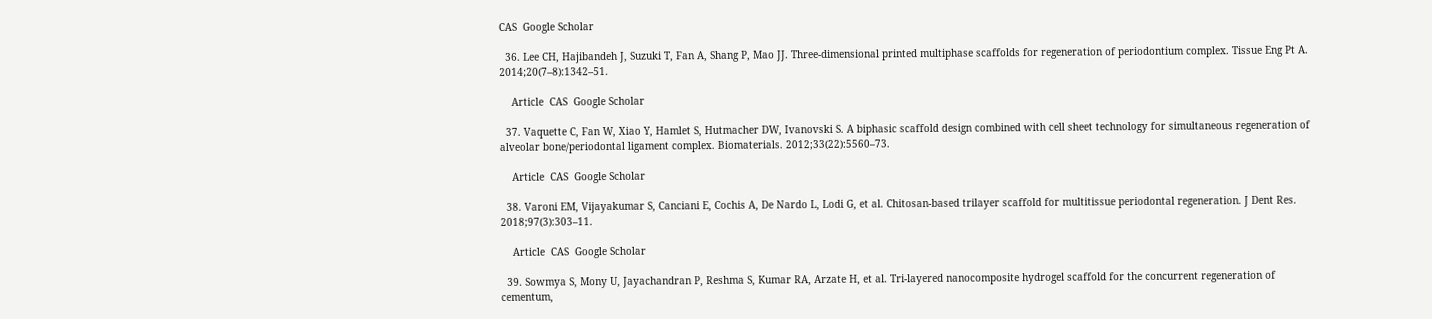CAS  Google Scholar

  36. Lee CH, Hajibandeh J, Suzuki T, Fan A, Shang P, Mao JJ. Three-dimensional printed multiphase scaffolds for regeneration of periodontium complex. Tissue Eng Pt A. 2014;20(7–8):1342–51.

    Article  CAS  Google Scholar

  37. Vaquette C, Fan W, Xiao Y, Hamlet S, Hutmacher DW, Ivanovski S. A biphasic scaffold design combined with cell sheet technology for simultaneous regeneration of alveolar bone/periodontal ligament complex. Biomaterials. 2012;33(22):5560–73.

    Article  CAS  Google Scholar

  38. Varoni EM, Vijayakumar S, Canciani E, Cochis A, De Nardo L, Lodi G, et al. Chitosan-based trilayer scaffold for multitissue periodontal regeneration. J Dent Res. 2018;97(3):303–11.

    Article  CAS  Google Scholar

  39. Sowmya S, Mony U, Jayachandran P, Reshma S, Kumar RA, Arzate H, et al. Tri-layered nanocomposite hydrogel scaffold for the concurrent regeneration of cementum,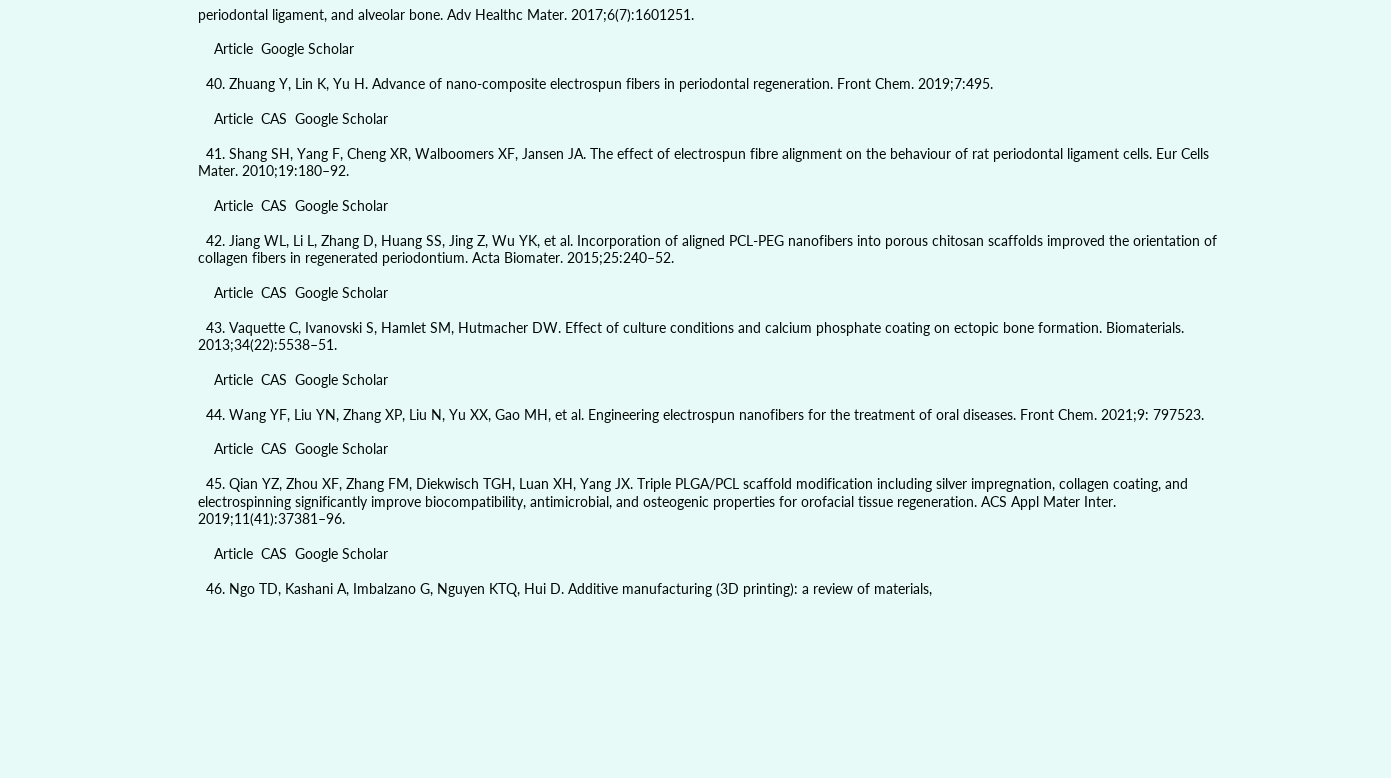periodontal ligament, and alveolar bone. Adv Healthc Mater. 2017;6(7):1601251.

    Article  Google Scholar

  40. Zhuang Y, Lin K, Yu H. Advance of nano-composite electrospun fibers in periodontal regeneration. Front Chem. 2019;7:495.

    Article  CAS  Google Scholar

  41. Shang SH, Yang F, Cheng XR, Walboomers XF, Jansen JA. The effect of electrospun fibre alignment on the behaviour of rat periodontal ligament cells. Eur Cells Mater. 2010;19:180–92.

    Article  CAS  Google Scholar

  42. Jiang WL, Li L, Zhang D, Huang SS, Jing Z, Wu YK, et al. Incorporation of aligned PCL-PEG nanofibers into porous chitosan scaffolds improved the orientation of collagen fibers in regenerated periodontium. Acta Biomater. 2015;25:240–52.

    Article  CAS  Google Scholar

  43. Vaquette C, Ivanovski S, Hamlet SM, Hutmacher DW. Effect of culture conditions and calcium phosphate coating on ectopic bone formation. Biomaterials. 2013;34(22):5538–51.

    Article  CAS  Google Scholar

  44. Wang YF, Liu YN, Zhang XP, Liu N, Yu XX, Gao MH, et al. Engineering electrospun nanofibers for the treatment of oral diseases. Front Chem. 2021;9: 797523.

    Article  CAS  Google Scholar

  45. Qian YZ, Zhou XF, Zhang FM, Diekwisch TGH, Luan XH, Yang JX. Triple PLGA/PCL scaffold modification including silver impregnation, collagen coating, and electrospinning significantly improve biocompatibility, antimicrobial, and osteogenic properties for orofacial tissue regeneration. ACS Appl Mater Inter. 2019;11(41):37381–96.

    Article  CAS  Google Scholar

  46. Ngo TD, Kashani A, Imbalzano G, Nguyen KTQ, Hui D. Additive manufacturing (3D printing): a review of materials,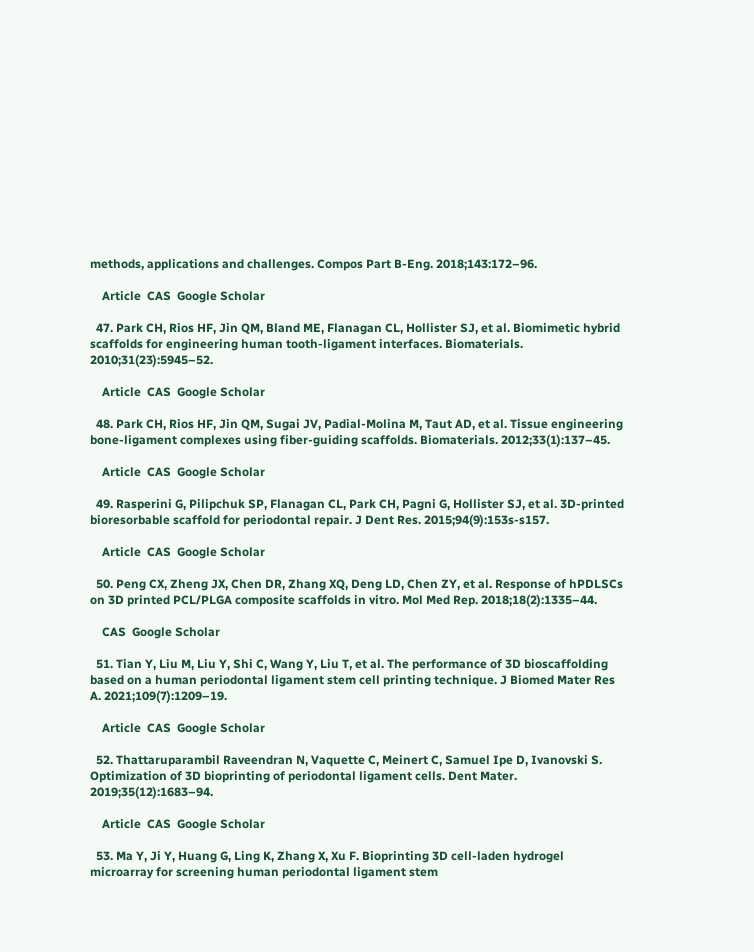methods, applications and challenges. Compos Part B-Eng. 2018;143:172–96.

    Article  CAS  Google Scholar

  47. Park CH, Rios HF, Jin QM, Bland ME, Flanagan CL, Hollister SJ, et al. Biomimetic hybrid scaffolds for engineering human tooth-ligament interfaces. Biomaterials. 2010;31(23):5945–52.

    Article  CAS  Google Scholar

  48. Park CH, Rios HF, Jin QM, Sugai JV, Padial-Molina M, Taut AD, et al. Tissue engineering bone-ligament complexes using fiber-guiding scaffolds. Biomaterials. 2012;33(1):137–45.

    Article  CAS  Google Scholar

  49. Rasperini G, Pilipchuk SP, Flanagan CL, Park CH, Pagni G, Hollister SJ, et al. 3D-printed bioresorbable scaffold for periodontal repair. J Dent Res. 2015;94(9):153s-s157.

    Article  CAS  Google Scholar

  50. Peng CX, Zheng JX, Chen DR, Zhang XQ, Deng LD, Chen ZY, et al. Response of hPDLSCs on 3D printed PCL/PLGA composite scaffolds in vitro. Mol Med Rep. 2018;18(2):1335–44.

    CAS  Google Scholar

  51. Tian Y, Liu M, Liu Y, Shi C, Wang Y, Liu T, et al. The performance of 3D bioscaffolding based on a human periodontal ligament stem cell printing technique. J Biomed Mater Res A. 2021;109(7):1209–19.

    Article  CAS  Google Scholar

  52. Thattaruparambil Raveendran N, Vaquette C, Meinert C, Samuel Ipe D, Ivanovski S. Optimization of 3D bioprinting of periodontal ligament cells. Dent Mater. 2019;35(12):1683–94.

    Article  CAS  Google Scholar

  53. Ma Y, Ji Y, Huang G, Ling K, Zhang X, Xu F. Bioprinting 3D cell-laden hydrogel microarray for screening human periodontal ligament stem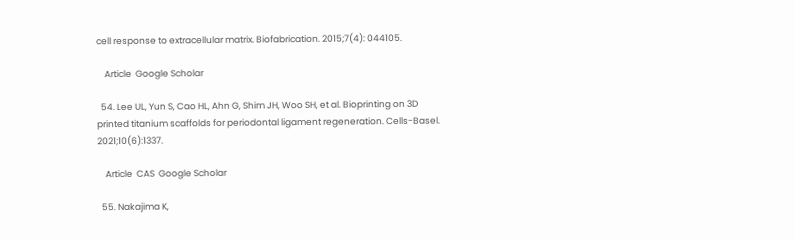cell response to extracellular matrix. Biofabrication. 2015;7(4): 044105.

    Article  Google Scholar

  54. Lee UL, Yun S, Cao HL, Ahn G, Shim JH, Woo SH, et al. Bioprinting on 3D printed titanium scaffolds for periodontal ligament regeneration. Cells-Basel. 2021;10(6):1337.

    Article  CAS  Google Scholar

  55. Nakajima K,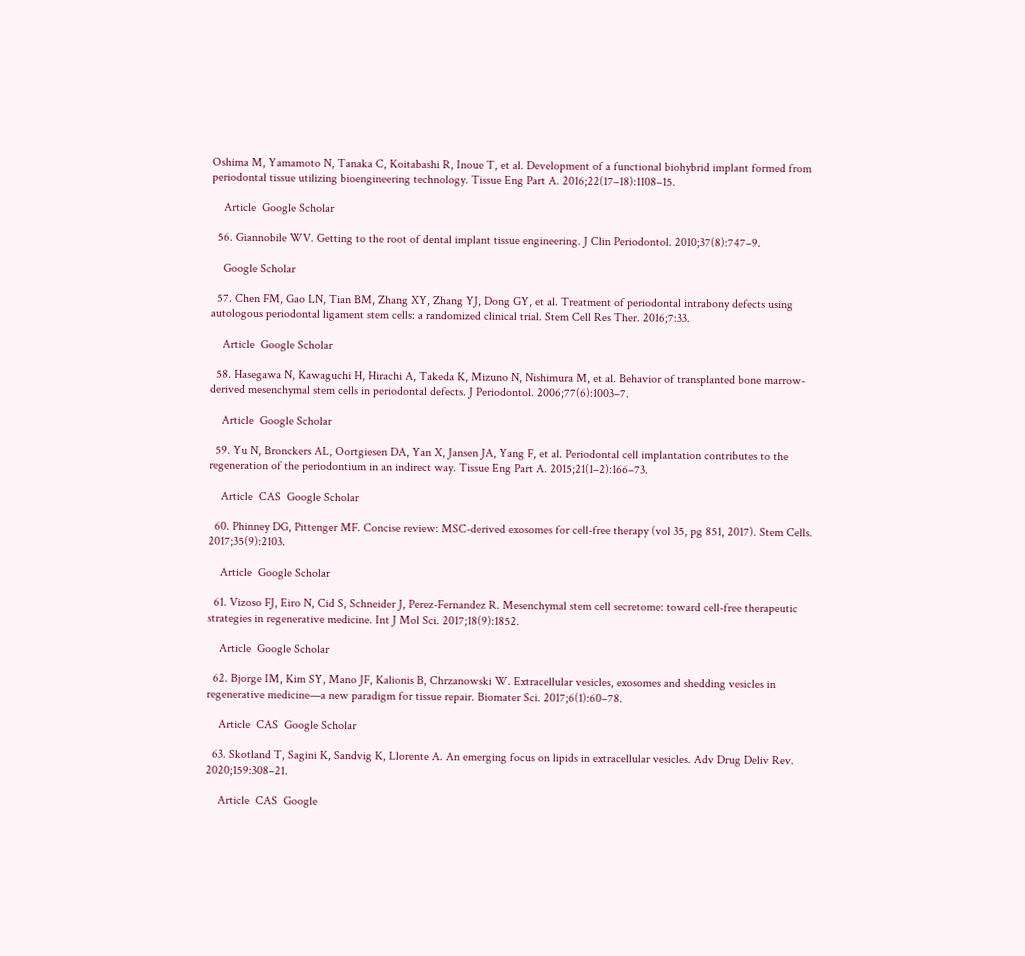Oshima M, Yamamoto N, Tanaka C, Koitabashi R, Inoue T, et al. Development of a functional biohybrid implant formed from periodontal tissue utilizing bioengineering technology. Tissue Eng Part A. 2016;22(17–18):1108–15.

    Article  Google Scholar

  56. Giannobile WV. Getting to the root of dental implant tissue engineering. J Clin Periodontol. 2010;37(8):747–9.

    Google Scholar

  57. Chen FM, Gao LN, Tian BM, Zhang XY, Zhang YJ, Dong GY, et al. Treatment of periodontal intrabony defects using autologous periodontal ligament stem cells: a randomized clinical trial. Stem Cell Res Ther. 2016;7:33.

    Article  Google Scholar

  58. Hasegawa N, Kawaguchi H, Hirachi A, Takeda K, Mizuno N, Nishimura M, et al. Behavior of transplanted bone marrow-derived mesenchymal stem cells in periodontal defects. J Periodontol. 2006;77(6):1003–7.

    Article  Google Scholar

  59. Yu N, Bronckers AL, Oortgiesen DA, Yan X, Jansen JA, Yang F, et al. Periodontal cell implantation contributes to the regeneration of the periodontium in an indirect way. Tissue Eng Part A. 2015;21(1–2):166–73.

    Article  CAS  Google Scholar

  60. Phinney DG, Pittenger MF. Concise review: MSC-derived exosomes for cell-free therapy (vol 35, pg 851, 2017). Stem Cells. 2017;35(9):2103.

    Article  Google Scholar

  61. Vizoso FJ, Eiro N, Cid S, Schneider J, Perez-Fernandez R. Mesenchymal stem cell secretome: toward cell-free therapeutic strategies in regenerative medicine. Int J Mol Sci. 2017;18(9):1852.

    Article  Google Scholar

  62. Bjorge IM, Kim SY, Mano JF, Kalionis B, Chrzanowski W. Extracellular vesicles, exosomes and shedding vesicles in regenerative medicine—a new paradigm for tissue repair. Biomater Sci. 2017;6(1):60–78.

    Article  CAS  Google Scholar

  63. Skotland T, Sagini K, Sandvig K, Llorente A. An emerging focus on lipids in extracellular vesicles. Adv Drug Deliv Rev. 2020;159:308–21.

    Article  CAS  Google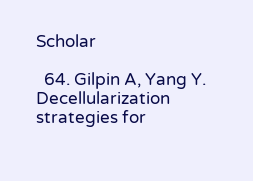Scholar

  64. Gilpin A, Yang Y. Decellularization strategies for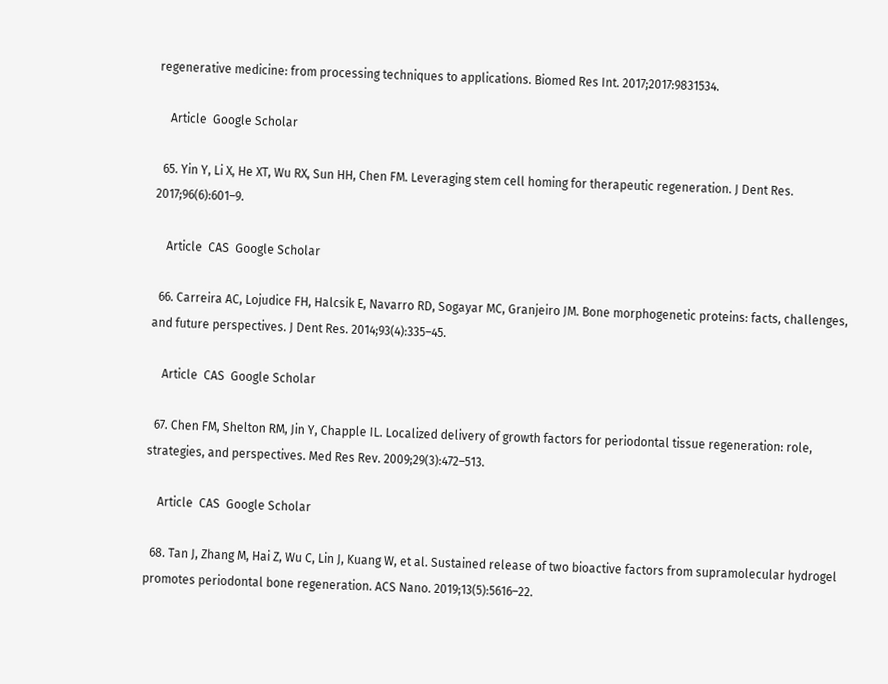regenerative medicine: from processing techniques to applications. Biomed Res Int. 2017;2017:9831534.

    Article  Google Scholar

  65. Yin Y, Li X, He XT, Wu RX, Sun HH, Chen FM. Leveraging stem cell homing for therapeutic regeneration. J Dent Res. 2017;96(6):601–9.

    Article  CAS  Google Scholar

  66. Carreira AC, Lojudice FH, Halcsik E, Navarro RD, Sogayar MC, Granjeiro JM. Bone morphogenetic proteins: facts, challenges, and future perspectives. J Dent Res. 2014;93(4):335–45.

    Article  CAS  Google Scholar

  67. Chen FM, Shelton RM, Jin Y, Chapple IL. Localized delivery of growth factors for periodontal tissue regeneration: role, strategies, and perspectives. Med Res Rev. 2009;29(3):472–513.

    Article  CAS  Google Scholar

  68. Tan J, Zhang M, Hai Z, Wu C, Lin J, Kuang W, et al. Sustained release of two bioactive factors from supramolecular hydrogel promotes periodontal bone regeneration. ACS Nano. 2019;13(5):5616–22.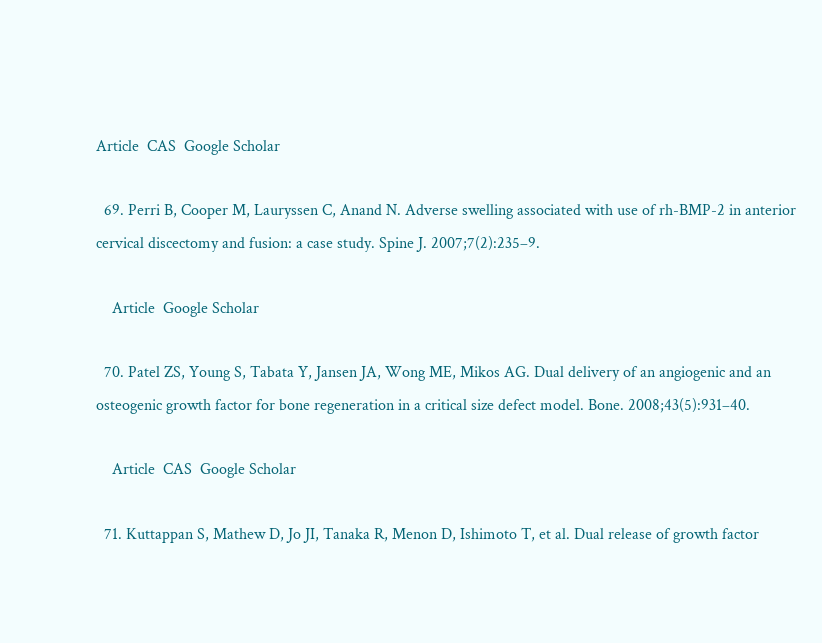Article  CAS  Google Scholar

  69. Perri B, Cooper M, Lauryssen C, Anand N. Adverse swelling associated with use of rh-BMP-2 in anterior cervical discectomy and fusion: a case study. Spine J. 2007;7(2):235–9.

    Article  Google Scholar

  70. Patel ZS, Young S, Tabata Y, Jansen JA, Wong ME, Mikos AG. Dual delivery of an angiogenic and an osteogenic growth factor for bone regeneration in a critical size defect model. Bone. 2008;43(5):931–40.

    Article  CAS  Google Scholar

  71. Kuttappan S, Mathew D, Jo JI, Tanaka R, Menon D, Ishimoto T, et al. Dual release of growth factor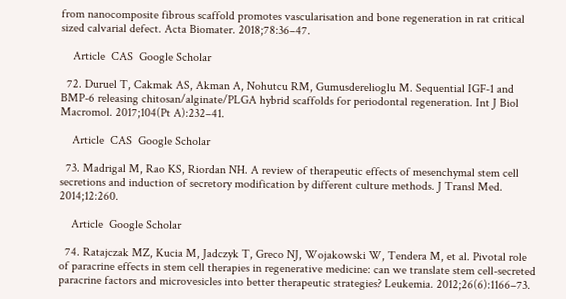from nanocomposite fibrous scaffold promotes vascularisation and bone regeneration in rat critical sized calvarial defect. Acta Biomater. 2018;78:36–47.

    Article  CAS  Google Scholar

  72. Duruel T, Cakmak AS, Akman A, Nohutcu RM, Gumusderelioglu M. Sequential IGF-1 and BMP-6 releasing chitosan/alginate/PLGA hybrid scaffolds for periodontal regeneration. Int J Biol Macromol. 2017;104(Pt A):232–41.

    Article  CAS  Google Scholar

  73. Madrigal M, Rao KS, Riordan NH. A review of therapeutic effects of mesenchymal stem cell secretions and induction of secretory modification by different culture methods. J Transl Med. 2014;12:260.

    Article  Google Scholar

  74. Ratajczak MZ, Kucia M, Jadczyk T, Greco NJ, Wojakowski W, Tendera M, et al. Pivotal role of paracrine effects in stem cell therapies in regenerative medicine: can we translate stem cell-secreted paracrine factors and microvesicles into better therapeutic strategies? Leukemia. 2012;26(6):1166–73.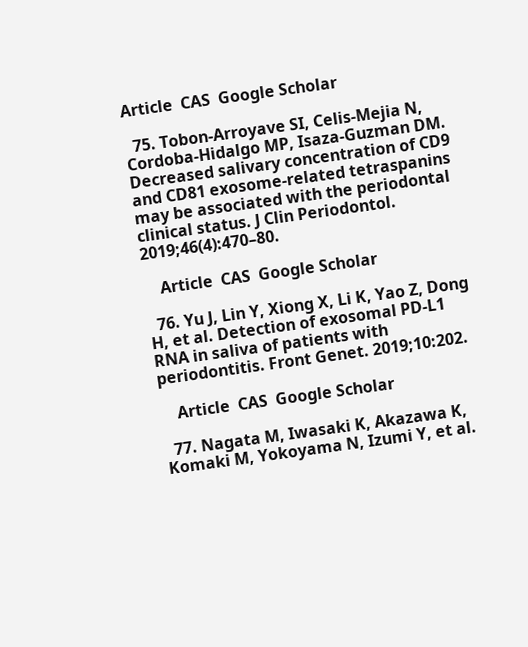Article  CAS  Google Scholar

  75. Tobon-Arroyave SI, Celis-Mejia N, Cordoba-Hidalgo MP, Isaza-Guzman DM. Decreased salivary concentration of CD9 and CD81 exosome-related tetraspanins may be associated with the periodontal clinical status. J Clin Periodontol. 2019;46(4):470–80.

    Article  CAS  Google Scholar

  76. Yu J, Lin Y, Xiong X, Li K, Yao Z, Dong H, et al. Detection of exosomal PD-L1 RNA in saliva of patients with periodontitis. Front Genet. 2019;10:202.

    Article  CAS  Google Scholar

  77. Nagata M, Iwasaki K, Akazawa K, Komaki M, Yokoyama N, Izumi Y, et al.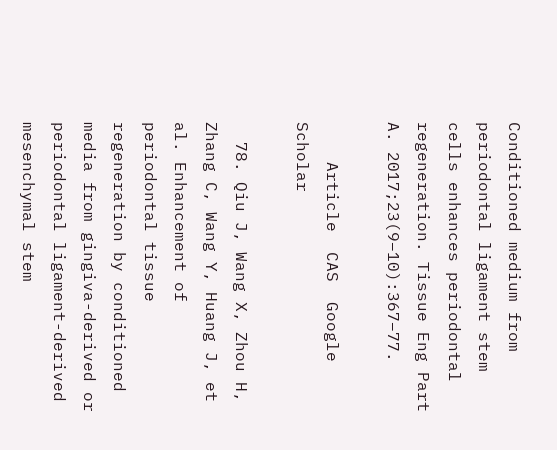Conditioned medium from periodontal ligament stem cells enhances periodontal regeneration. Tissue Eng Part A. 2017;23(9–10):367–77.

    Article  CAS  Google Scholar

  78. Qiu J, Wang X, Zhou H, Zhang C, Wang Y, Huang J, et al. Enhancement of periodontal tissue regeneration by conditioned media from gingiva-derived or periodontal ligament-derived mesenchymal stem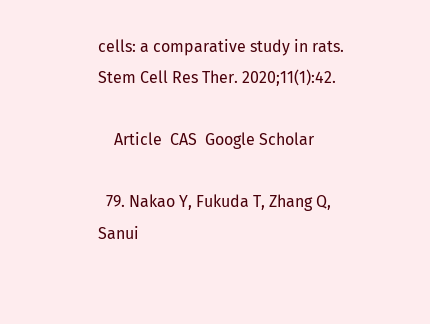cells: a comparative study in rats. Stem Cell Res Ther. 2020;11(1):42.

    Article  CAS  Google Scholar

  79. Nakao Y, Fukuda T, Zhang Q, Sanui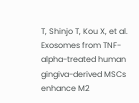T, Shinjo T, Kou X, et al. Exosomes from TNF-alpha-treated human gingiva-derived MSCs enhance M2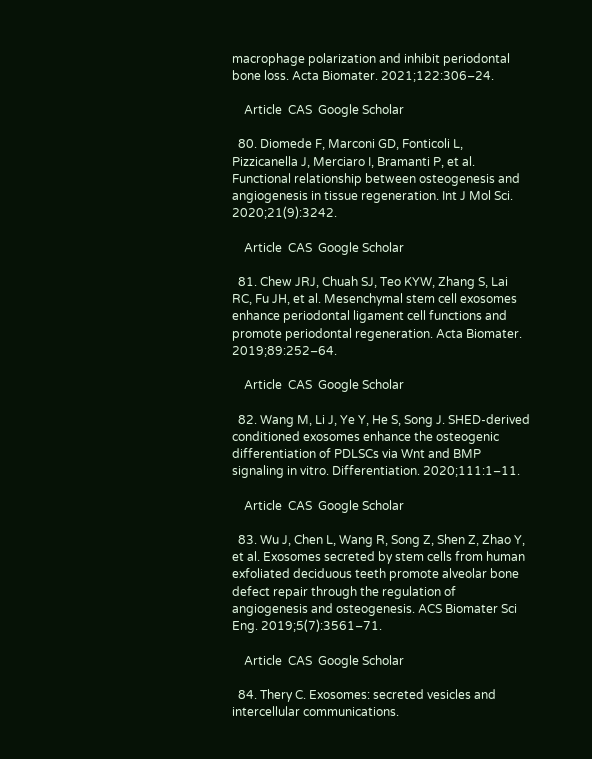macrophage polarization and inhibit periodontal bone loss. Acta Biomater. 2021;122:306–24.

    Article  CAS  Google Scholar

  80. Diomede F, Marconi GD, Fonticoli L, Pizzicanella J, Merciaro I, Bramanti P, et al. Functional relationship between osteogenesis and angiogenesis in tissue regeneration. Int J Mol Sci. 2020;21(9):3242.

    Article  CAS  Google Scholar

  81. Chew JRJ, Chuah SJ, Teo KYW, Zhang S, Lai RC, Fu JH, et al. Mesenchymal stem cell exosomes enhance periodontal ligament cell functions and promote periodontal regeneration. Acta Biomater. 2019;89:252–64.

    Article  CAS  Google Scholar

  82. Wang M, Li J, Ye Y, He S, Song J. SHED-derived conditioned exosomes enhance the osteogenic differentiation of PDLSCs via Wnt and BMP signaling in vitro. Differentiation. 2020;111:1–11.

    Article  CAS  Google Scholar

  83. Wu J, Chen L, Wang R, Song Z, Shen Z, Zhao Y, et al. Exosomes secreted by stem cells from human exfoliated deciduous teeth promote alveolar bone defect repair through the regulation of angiogenesis and osteogenesis. ACS Biomater Sci Eng. 2019;5(7):3561–71.

    Article  CAS  Google Scholar

  84. Thery C. Exosomes: secreted vesicles and intercellular communications.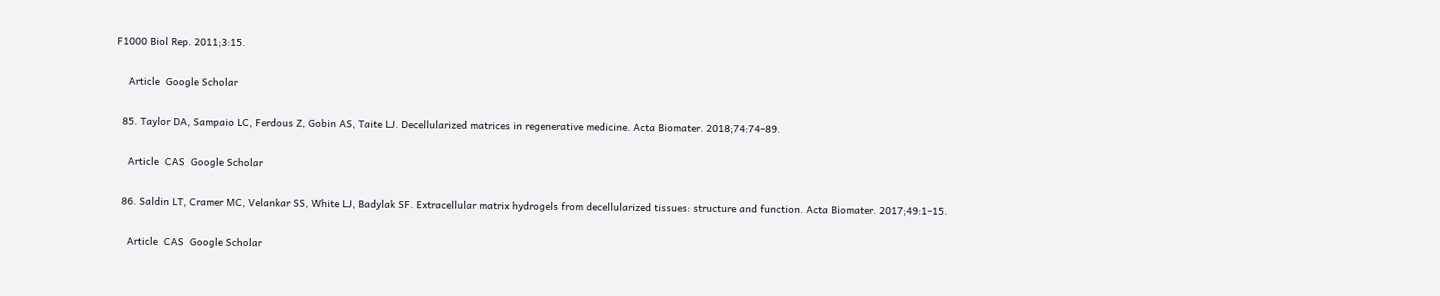F1000 Biol Rep. 2011;3:15.

    Article  Google Scholar

  85. Taylor DA, Sampaio LC, Ferdous Z, Gobin AS, Taite LJ. Decellularized matrices in regenerative medicine. Acta Biomater. 2018;74:74–89.

    Article  CAS  Google Scholar

  86. Saldin LT, Cramer MC, Velankar SS, White LJ, Badylak SF. Extracellular matrix hydrogels from decellularized tissues: structure and function. Acta Biomater. 2017;49:1–15.

    Article  CAS  Google Scholar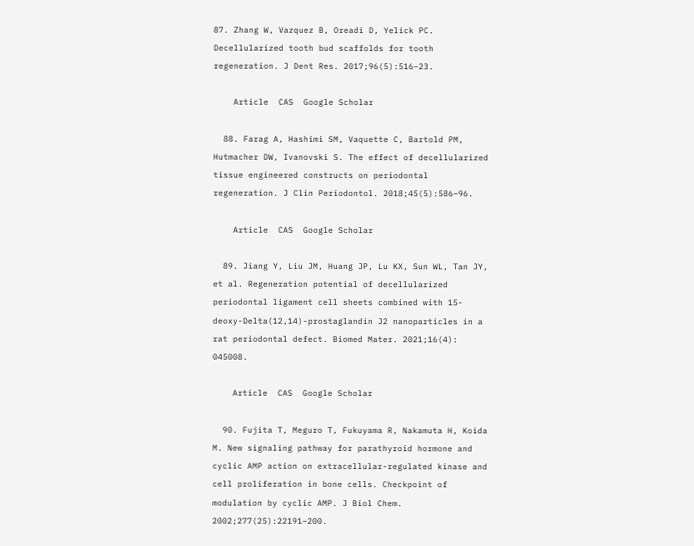87. Zhang W, Vazquez B, Oreadi D, Yelick PC. Decellularized tooth bud scaffolds for tooth regeneration. J Dent Res. 2017;96(5):516–23.

    Article  CAS  Google Scholar

  88. Farag A, Hashimi SM, Vaquette C, Bartold PM, Hutmacher DW, Ivanovski S. The effect of decellularized tissue engineered constructs on periodontal regeneration. J Clin Periodontol. 2018;45(5):586–96.

    Article  CAS  Google Scholar

  89. Jiang Y, Liu JM, Huang JP, Lu KX, Sun WL, Tan JY, et al. Regeneration potential of decellularized periodontal ligament cell sheets combined with 15-deoxy-Delta(12,14)-prostaglandin J2 nanoparticles in a rat periodontal defect. Biomed Mater. 2021;16(4): 045008.

    Article  CAS  Google Scholar

  90. Fujita T, Meguro T, Fukuyama R, Nakamuta H, Koida M. New signaling pathway for parathyroid hormone and cyclic AMP action on extracellular-regulated kinase and cell proliferation in bone cells. Checkpoint of modulation by cyclic AMP. J Biol Chem. 2002;277(25):22191–200.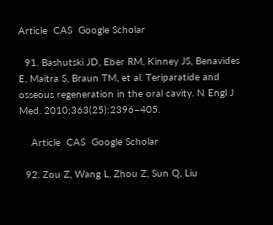Article  CAS  Google Scholar

  91. Bashutski JD, Eber RM, Kinney JS, Benavides E, Maitra S, Braun TM, et al. Teriparatide and osseous regeneration in the oral cavity. N Engl J Med. 2010;363(25):2396–405.

    Article  CAS  Google Scholar

  92. Zou Z, Wang L, Zhou Z, Sun Q, Liu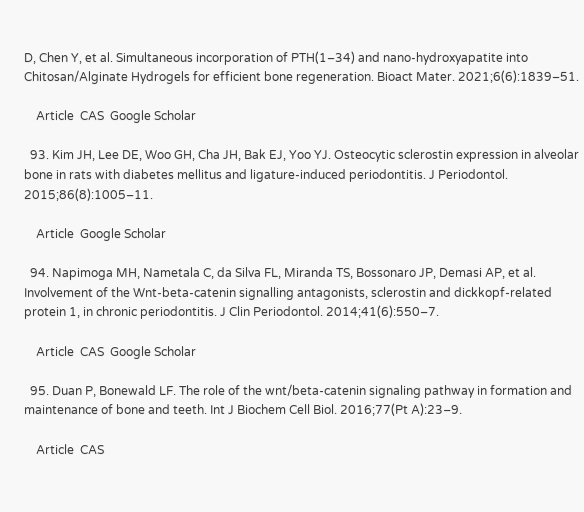D, Chen Y, et al. Simultaneous incorporation of PTH(1–34) and nano-hydroxyapatite into Chitosan/Alginate Hydrogels for efficient bone regeneration. Bioact Mater. 2021;6(6):1839–51.

    Article  CAS  Google Scholar

  93. Kim JH, Lee DE, Woo GH, Cha JH, Bak EJ, Yoo YJ. Osteocytic sclerostin expression in alveolar bone in rats with diabetes mellitus and ligature-induced periodontitis. J Periodontol. 2015;86(8):1005–11.

    Article  Google Scholar

  94. Napimoga MH, Nametala C, da Silva FL, Miranda TS, Bossonaro JP, Demasi AP, et al. Involvement of the Wnt-beta-catenin signalling antagonists, sclerostin and dickkopf-related protein 1, in chronic periodontitis. J Clin Periodontol. 2014;41(6):550–7.

    Article  CAS  Google Scholar

  95. Duan P, Bonewald LF. The role of the wnt/beta-catenin signaling pathway in formation and maintenance of bone and teeth. Int J Biochem Cell Biol. 2016;77(Pt A):23–9.

    Article  CAS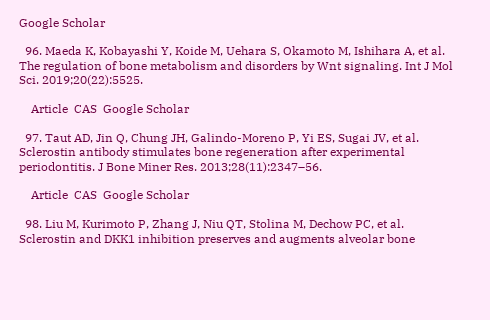Google Scholar

  96. Maeda K, Kobayashi Y, Koide M, Uehara S, Okamoto M, Ishihara A, et al. The regulation of bone metabolism and disorders by Wnt signaling. Int J Mol Sci. 2019;20(22):5525.

    Article  CAS  Google Scholar

  97. Taut AD, Jin Q, Chung JH, Galindo-Moreno P, Yi ES, Sugai JV, et al. Sclerostin antibody stimulates bone regeneration after experimental periodontitis. J Bone Miner Res. 2013;28(11):2347–56.

    Article  CAS  Google Scholar

  98. Liu M, Kurimoto P, Zhang J, Niu QT, Stolina M, Dechow PC, et al. Sclerostin and DKK1 inhibition preserves and augments alveolar bone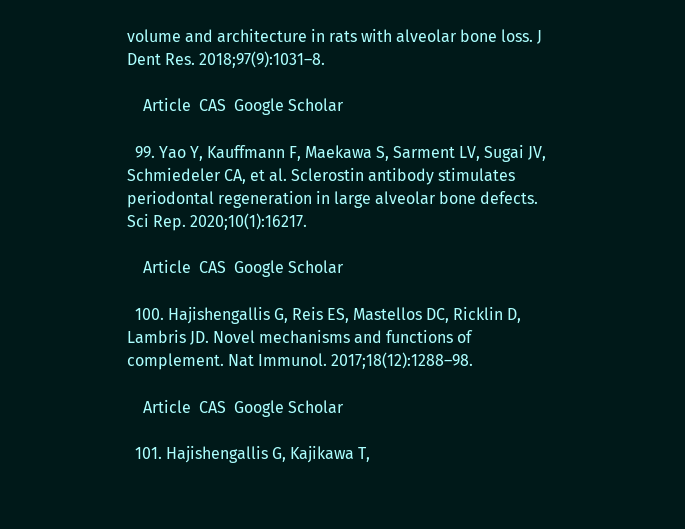volume and architecture in rats with alveolar bone loss. J Dent Res. 2018;97(9):1031–8.

    Article  CAS  Google Scholar

  99. Yao Y, Kauffmann F, Maekawa S, Sarment LV, Sugai JV, Schmiedeler CA, et al. Sclerostin antibody stimulates periodontal regeneration in large alveolar bone defects. Sci Rep. 2020;10(1):16217.

    Article  CAS  Google Scholar

  100. Hajishengallis G, Reis ES, Mastellos DC, Ricklin D, Lambris JD. Novel mechanisms and functions of complement. Nat Immunol. 2017;18(12):1288–98.

    Article  CAS  Google Scholar

  101. Hajishengallis G, Kajikawa T,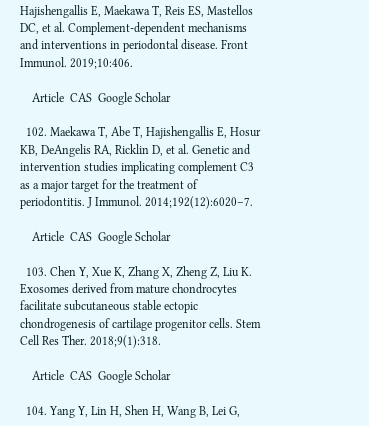Hajishengallis E, Maekawa T, Reis ES, Mastellos DC, et al. Complement-dependent mechanisms and interventions in periodontal disease. Front Immunol. 2019;10:406.

    Article  CAS  Google Scholar

  102. Maekawa T, Abe T, Hajishengallis E, Hosur KB, DeAngelis RA, Ricklin D, et al. Genetic and intervention studies implicating complement C3 as a major target for the treatment of periodontitis. J Immunol. 2014;192(12):6020–7.

    Article  CAS  Google Scholar

  103. Chen Y, Xue K, Zhang X, Zheng Z, Liu K. Exosomes derived from mature chondrocytes facilitate subcutaneous stable ectopic chondrogenesis of cartilage progenitor cells. Stem Cell Res Ther. 2018;9(1):318.

    Article  CAS  Google Scholar

  104. Yang Y, Lin H, Shen H, Wang B, Lei G,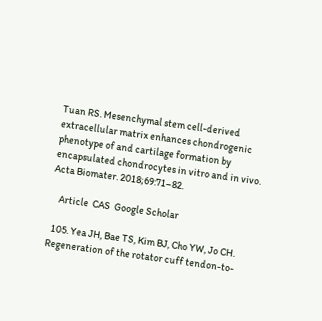Tuan RS. Mesenchymal stem cell-derived extracellular matrix enhances chondrogenic phenotype of and cartilage formation by encapsulated chondrocytes in vitro and in vivo. Acta Biomater. 2018;69:71–82.

    Article  CAS  Google Scholar

  105. Yea JH, Bae TS, Kim BJ, Cho YW, Jo CH. Regeneration of the rotator cuff tendon-to-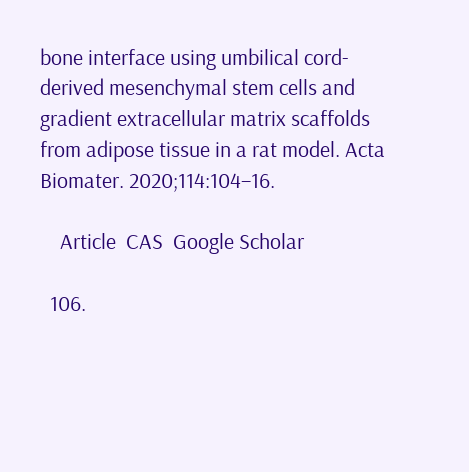bone interface using umbilical cord-derived mesenchymal stem cells and gradient extracellular matrix scaffolds from adipose tissue in a rat model. Acta Biomater. 2020;114:104–16.

    Article  CAS  Google Scholar

  106.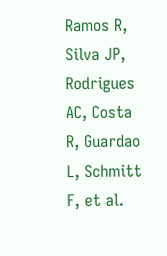Ramos R, Silva JP, Rodrigues AC, Costa R, Guardao L, Schmitt F, et al.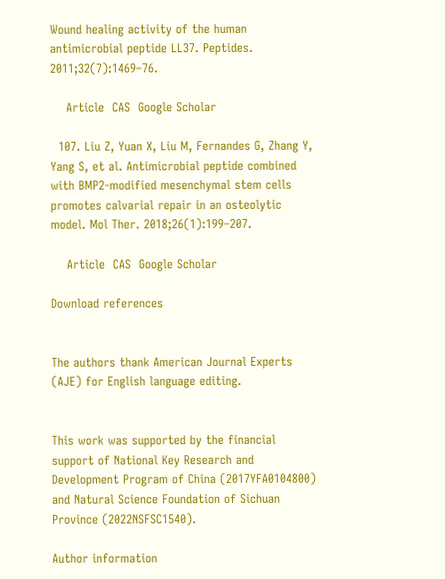Wound healing activity of the human antimicrobial peptide LL37. Peptides. 2011;32(7):1469–76.

    Article  CAS  Google Scholar

  107. Liu Z, Yuan X, Liu M, Fernandes G, Zhang Y, Yang S, et al. Antimicrobial peptide combined with BMP2-modified mesenchymal stem cells promotes calvarial repair in an osteolytic model. Mol Ther. 2018;26(1):199–207.

    Article  CAS  Google Scholar

Download references


The authors thank American Journal Experts (AJE) for English language editing.


This work was supported by the financial support of National Key Research and Development Program of China (2017YFA0104800) and Natural Science Foundation of Sichuan Province (2022NSFSC1540).

Author information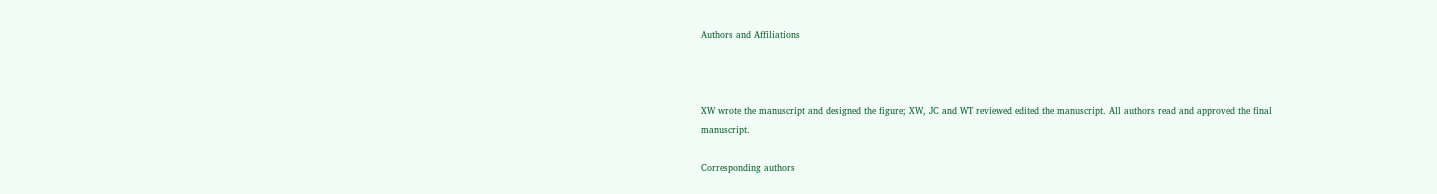Authors and Affiliations



XW wrote the manuscript and designed the figure; XW, JC and WT reviewed edited the manuscript. All authors read and approved the final manuscript.

Corresponding authors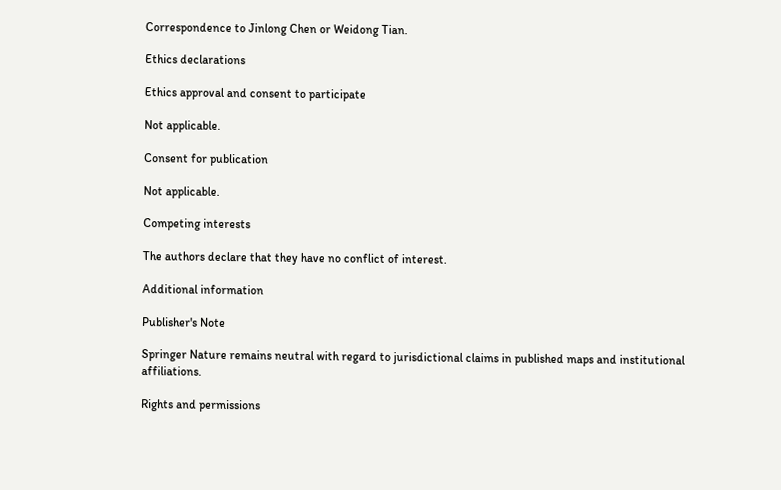Correspondence to Jinlong Chen or Weidong Tian.

Ethics declarations

Ethics approval and consent to participate

Not applicable.

Consent for publication

Not applicable.

Competing interests

The authors declare that they have no conflict of interest.

Additional information

Publisher's Note

Springer Nature remains neutral with regard to jurisdictional claims in published maps and institutional affiliations.

Rights and permissions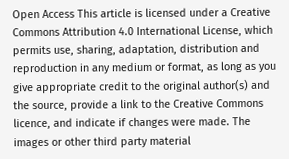Open Access This article is licensed under a Creative Commons Attribution 4.0 International License, which permits use, sharing, adaptation, distribution and reproduction in any medium or format, as long as you give appropriate credit to the original author(s) and the source, provide a link to the Creative Commons licence, and indicate if changes were made. The images or other third party material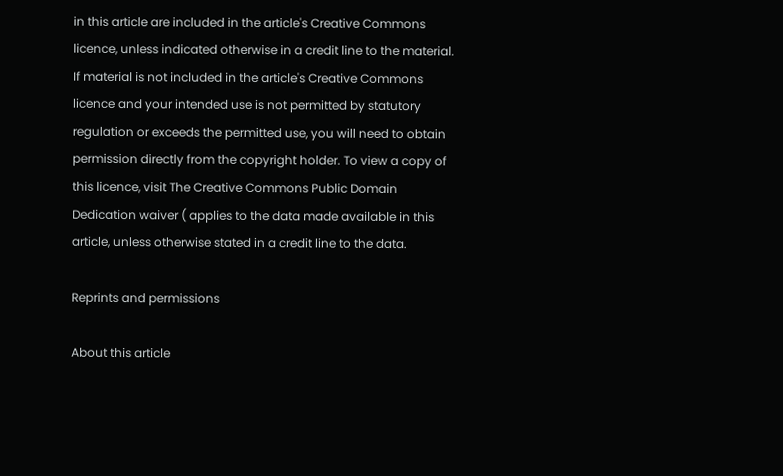in this article are included in the article's Creative Commons licence, unless indicated otherwise in a credit line to the material. If material is not included in the article's Creative Commons licence and your intended use is not permitted by statutory regulation or exceeds the permitted use, you will need to obtain permission directly from the copyright holder. To view a copy of this licence, visit The Creative Commons Public Domain Dedication waiver ( applies to the data made available in this article, unless otherwise stated in a credit line to the data.

Reprints and permissions

About this article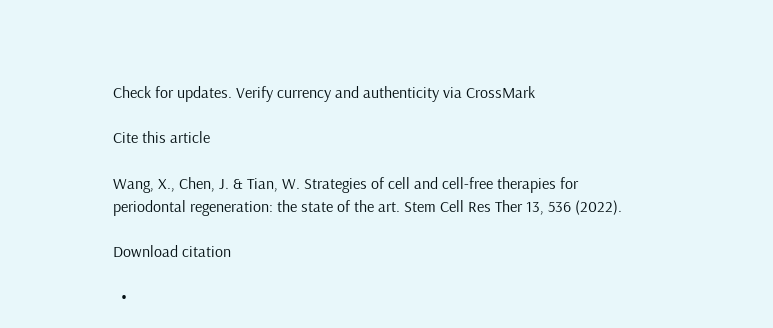Check for updates. Verify currency and authenticity via CrossMark

Cite this article

Wang, X., Chen, J. & Tian, W. Strategies of cell and cell-free therapies for periodontal regeneration: the state of the art. Stem Cell Res Ther 13, 536 (2022).

Download citation

  •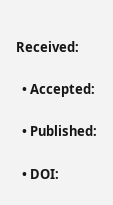Received:

  • Accepted:

  • Published:

  • DOI: